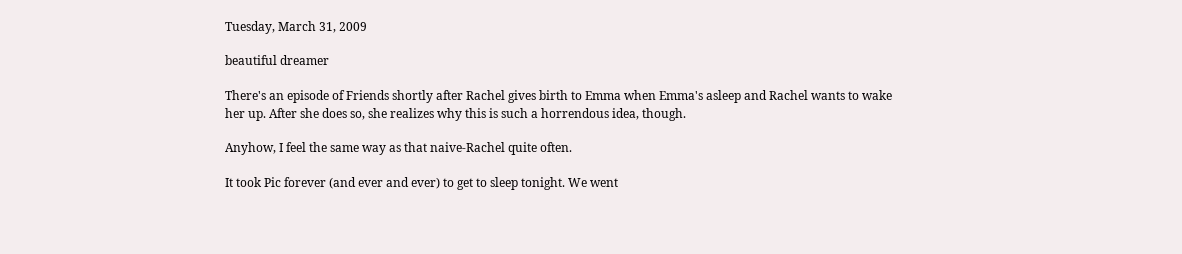Tuesday, March 31, 2009

beautiful dreamer

There's an episode of Friends shortly after Rachel gives birth to Emma when Emma's asleep and Rachel wants to wake her up. After she does so, she realizes why this is such a horrendous idea, though.

Anyhow, I feel the same way as that naive-Rachel quite often.

It took Pic forever (and ever and ever) to get to sleep tonight. We went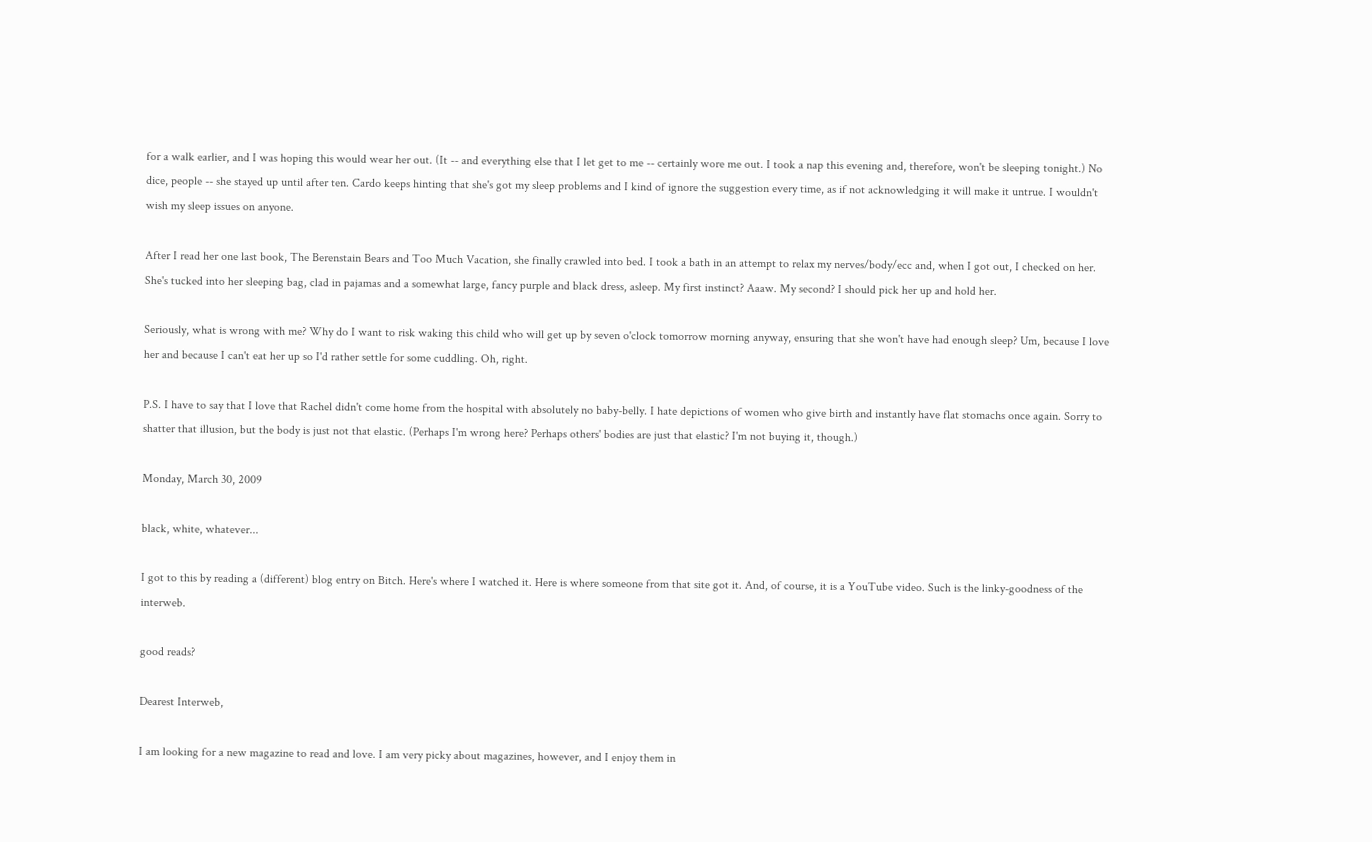for a walk earlier, and I was hoping this would wear her out. (It -- and everything else that I let get to me -- certainly wore me out. I took a nap this evening and, therefore, won't be sleeping tonight.) No dice, people -- she stayed up until after ten. Cardo keeps hinting that she's got my sleep problems and I kind of ignore the suggestion every time, as if not acknowledging it will make it untrue. I wouldn't wish my sleep issues on anyone.

After I read her one last book, The Berenstain Bears and Too Much Vacation, she finally crawled into bed. I took a bath in an attempt to relax my nerves/body/ecc and, when I got out, I checked on her. She's tucked into her sleeping bag, clad in pajamas and a somewhat large, fancy purple and black dress, asleep. My first instinct? Aaaw. My second? I should pick her up and hold her.

Seriously, what is wrong with me? Why do I want to risk waking this child who will get up by seven o'clock tomorrow morning anyway, ensuring that she won't have had enough sleep? Um, because I love her and because I can't eat her up so I'd rather settle for some cuddling. Oh, right.

P.S. I have to say that I love that Rachel didn't come home from the hospital with absolutely no baby-belly. I hate depictions of women who give birth and instantly have flat stomachs once again. Sorry to shatter that illusion, but the body is just not that elastic. (Perhaps I'm wrong here? Perhaps others' bodies are just that elastic? I'm not buying it, though.)

Monday, March 30, 2009

black, white, whatever...

I got to this by reading a (different) blog entry on Bitch. Here's where I watched it. Here is where someone from that site got it. And, of course, it is a YouTube video. Such is the linky-goodness of the interweb.

good reads?

Dearest Interweb,

I am looking for a new magazine to read and love. I am very picky about magazines, however, and I enjoy them in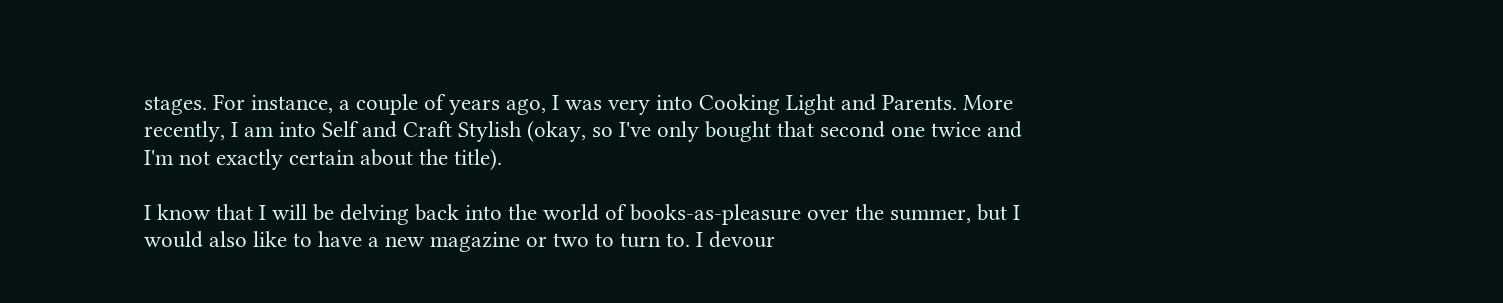stages. For instance, a couple of years ago, I was very into Cooking Light and Parents. More recently, I am into Self and Craft Stylish (okay, so I've only bought that second one twice and I'm not exactly certain about the title).

I know that I will be delving back into the world of books-as-pleasure over the summer, but I would also like to have a new magazine or two to turn to. I devour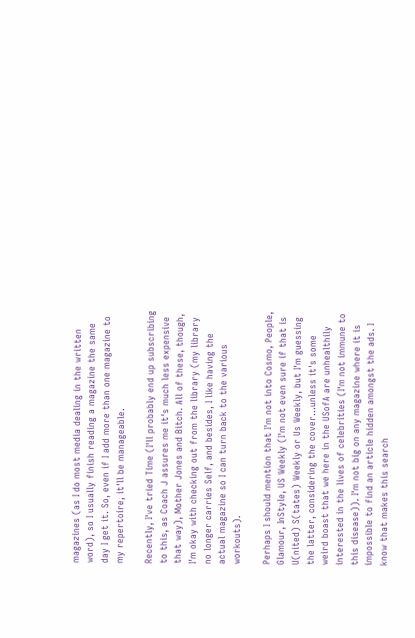magazines (as I do most media dealing in the written word), so I usually finish reading a magazine the same day I get it. So, even if I add more than one magazine to my repertoire, it'll be manageable.

Recently, I've tried Time (I'll probably end up subscribing to this, as Coach J assures me it's much less expensive that way), Mother Jones and Bitch. All of these, though, I'm okay with checking out from the library (my library no longer carries Self, and besides, I like having the actual magazine so I can turn back to the various workouts).

Perhaps I should mention that I'm not into Cosmo, People, Glamour, InStyle, US Weekly (I'm not even sure if that is U(nited) S(tates) Weekly or Us Weekly, but I'm guessing the latter, considering the cover...unless it's some weird boast that we here in the USofA are unhealthily interested in the lives of celebrities (I'm not immune to this disease)). I'm not big on any magazine where it is impossible to find an article hidden amongst the ads. I know that makes this search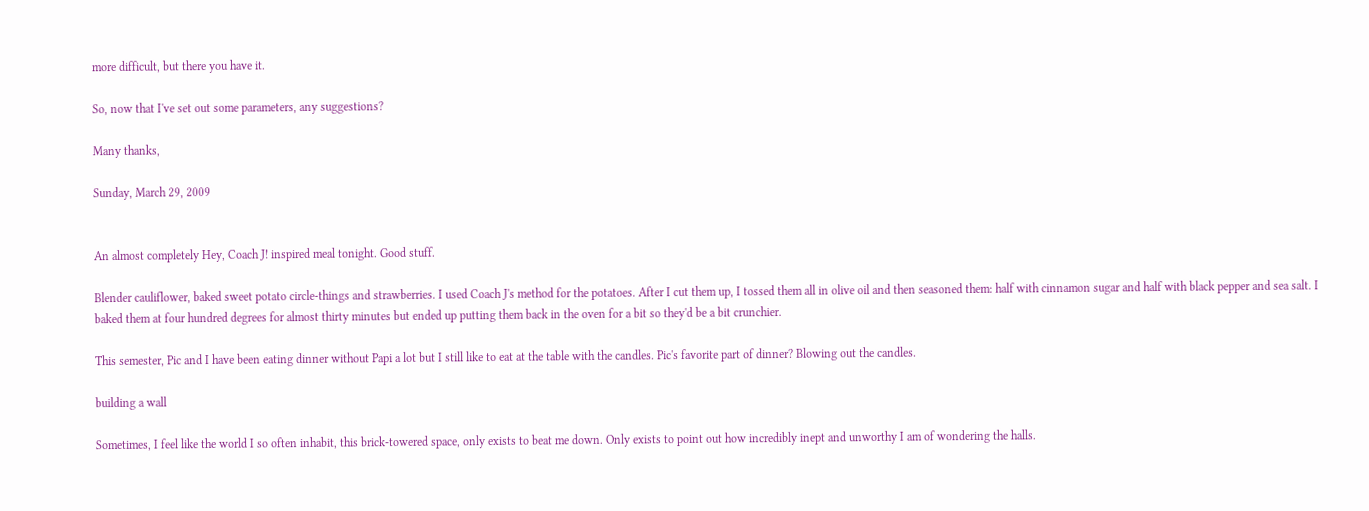more difficult, but there you have it.

So, now that I've set out some parameters, any suggestions?

Many thanks,

Sunday, March 29, 2009


An almost completely Hey, Coach J! inspired meal tonight. Good stuff.

Blender cauliflower, baked sweet potato circle-things and strawberries. I used Coach J's method for the potatoes. After I cut them up, I tossed them all in olive oil and then seasoned them: half with cinnamon sugar and half with black pepper and sea salt. I baked them at four hundred degrees for almost thirty minutes but ended up putting them back in the oven for a bit so they'd be a bit crunchier.

This semester, Pic and I have been eating dinner without Papi a lot but I still like to eat at the table with the candles. Pic's favorite part of dinner? Blowing out the candles.

building a wall

Sometimes, I feel like the world I so often inhabit, this brick-towered space, only exists to beat me down. Only exists to point out how incredibly inept and unworthy I am of wondering the halls.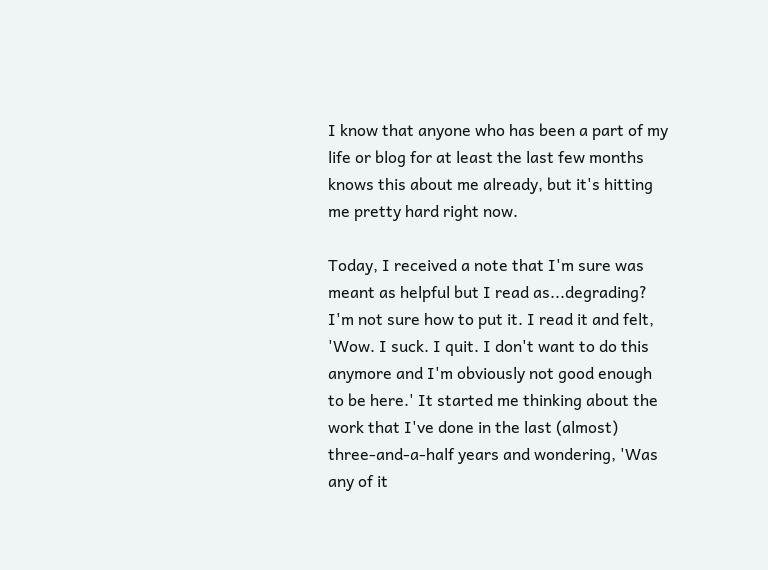I know that anyone who has been a part of my life or blog for at least the last few months knows this about me already, but it's hitting me pretty hard right now.

Today, I received a note that I'm sure was meant as helpful but I read as...degrading? I'm not sure how to put it. I read it and felt, 'Wow. I suck. I quit. I don't want to do this anymore and I'm obviously not good enough to be here.' It started me thinking about the work that I've done in the last (almost) three-and-a-half years and wondering, 'Was any of it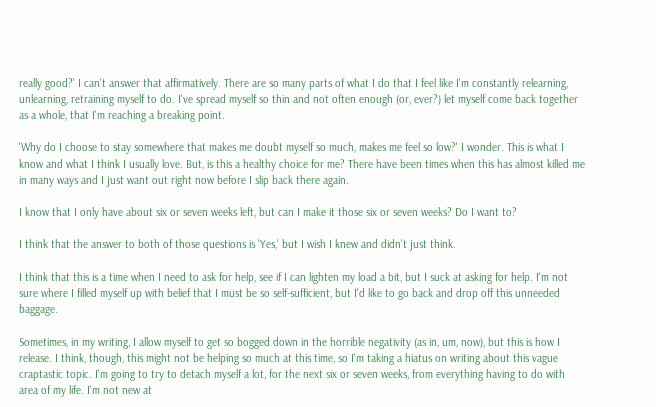really good?' I can't answer that affirmatively. There are so many parts of what I do that I feel like I'm constantly relearning, unlearning, retraining myself to do. I've spread myself so thin and not often enough (or, ever?) let myself come back together as a whole, that I'm reaching a breaking point.

'Why do I choose to stay somewhere that makes me doubt myself so much, makes me feel so low?' I wonder. This is what I know and what I think I usually love. But, is this a healthy choice for me? There have been times when this has almost killed me in many ways and I just want out right now before I slip back there again.

I know that I only have about six or seven weeks left, but can I make it those six or seven weeks? Do I want to?

I think that the answer to both of those questions is 'Yes,' but I wish I knew and didn't just think.

I think that this is a time when I need to ask for help, see if I can lighten my load a bit, but I suck at asking for help. I'm not sure where I filled myself up with belief that I must be so self-sufficient, but I'd like to go back and drop off this unneeded baggage.

Sometimes, in my writing, I allow myself to get so bogged down in the horrible negativity (as in, um, now), but this is how I release. I think, though, this might not be helping so much at this time, so I'm taking a hiatus on writing about this vague craptastic topic. I'm going to try to detach myself a lot, for the next six or seven weeks, from everything having to do with area of my life. I'm not new at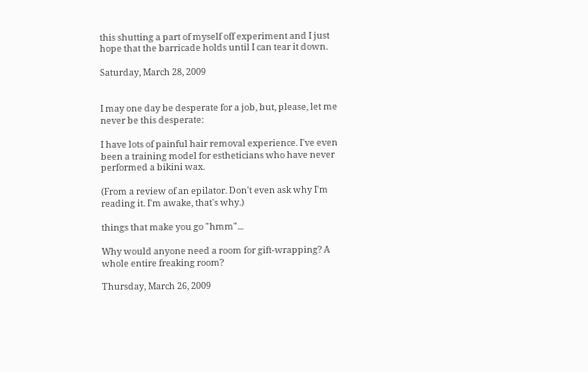this shutting a part of myself off experiment and I just hope that the barricade holds until I can tear it down.

Saturday, March 28, 2009


I may one day be desperate for a job, but, please, let me never be this desperate:

I have lots of painful hair removal experience. I've even been a training model for estheticians who have never performed a bikini wax.

(From a review of an epilator. Don't even ask why I'm reading it. I'm awake, that's why.)

things that make you go "hmm"...

Why would anyone need a room for gift-wrapping? A whole entire freaking room?

Thursday, March 26, 2009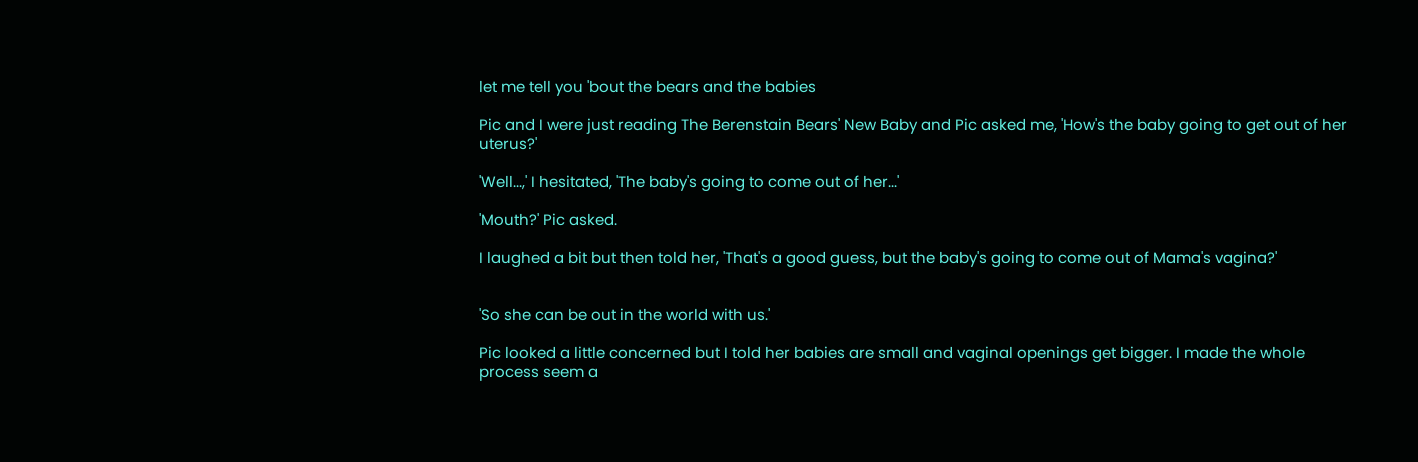let me tell you 'bout the bears and the babies

Pic and I were just reading The Berenstain Bears' New Baby and Pic asked me, 'How's the baby going to get out of her uterus?'

'Well...,' I hesitated, 'The baby's going to come out of her...'

'Mouth?' Pic asked.

I laughed a bit but then told her, 'That's a good guess, but the baby's going to come out of Mama's vagina?'


'So she can be out in the world with us.'

Pic looked a little concerned but I told her babies are small and vaginal openings get bigger. I made the whole process seem a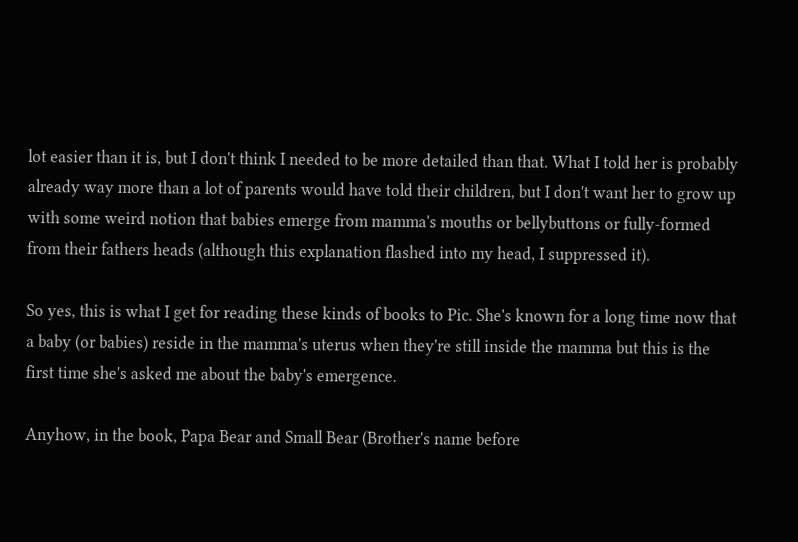lot easier than it is, but I don't think I needed to be more detailed than that. What I told her is probably already way more than a lot of parents would have told their children, but I don't want her to grow up with some weird notion that babies emerge from mamma's mouths or bellybuttons or fully-formed from their fathers heads (although this explanation flashed into my head, I suppressed it).

So yes, this is what I get for reading these kinds of books to Pic. She's known for a long time now that a baby (or babies) reside in the mamma's uterus when they're still inside the mamma but this is the first time she's asked me about the baby's emergence.

Anyhow, in the book, Papa Bear and Small Bear (Brother's name before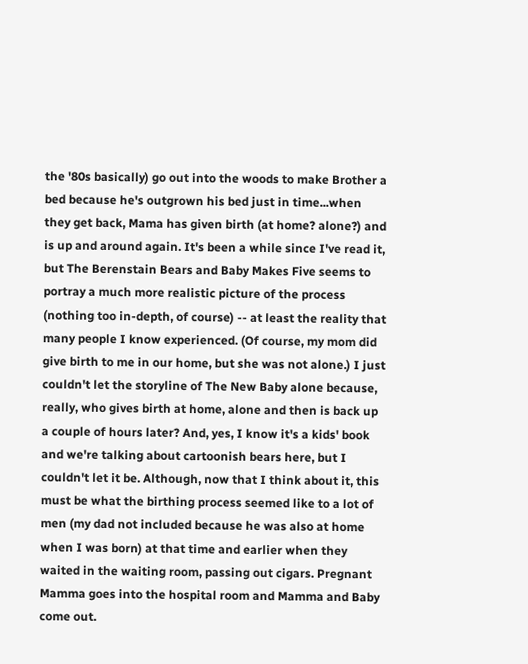the '80s basically) go out into the woods to make Brother a bed because he's outgrown his bed just in time...when they get back, Mama has given birth (at home? alone?) and is up and around again. It's been a while since I've read it, but The Berenstain Bears and Baby Makes Five seems to portray a much more realistic picture of the process (nothing too in-depth, of course) -- at least the reality that many people I know experienced. (Of course, my mom did give birth to me in our home, but she was not alone.) I just couldn't let the storyline of The New Baby alone because, really, who gives birth at home, alone and then is back up a couple of hours later? And, yes, I know it's a kids' book and we're talking about cartoonish bears here, but I couldn't let it be. Although, now that I think about it, this must be what the birthing process seemed like to a lot of men (my dad not included because he was also at home when I was born) at that time and earlier when they waited in the waiting room, passing out cigars. Pregnant Mamma goes into the hospital room and Mamma and Baby come out.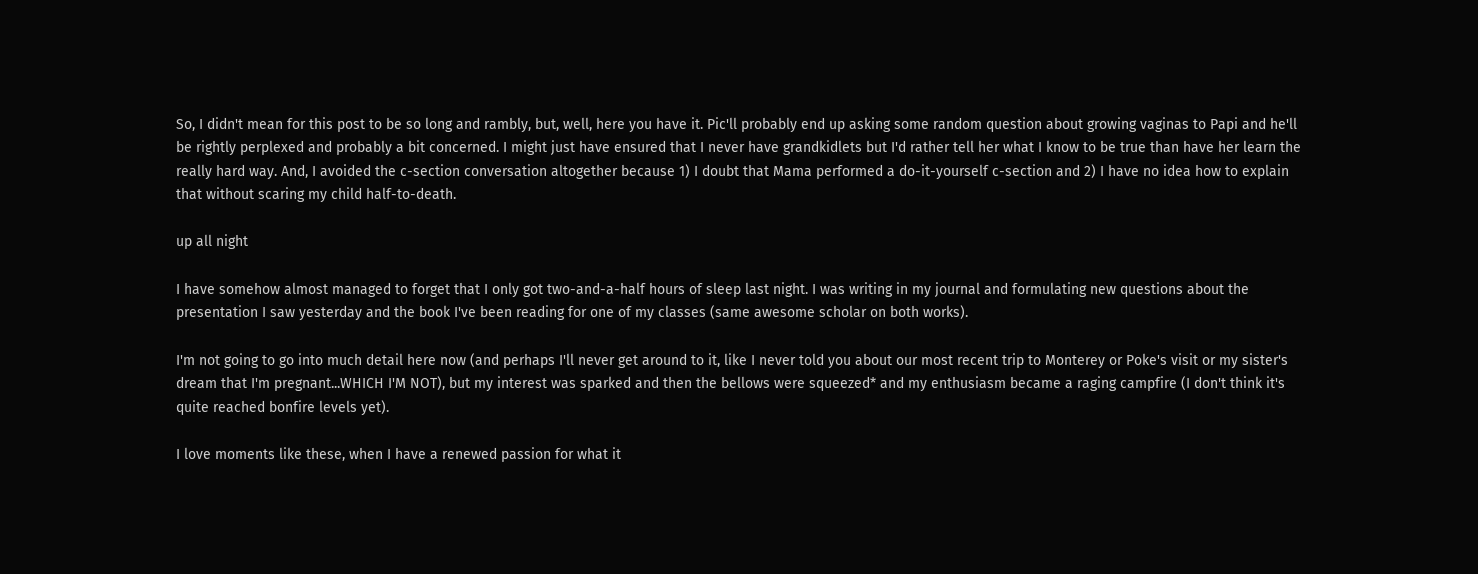So, I didn't mean for this post to be so long and rambly, but, well, here you have it. Pic'll probably end up asking some random question about growing vaginas to Papi and he'll be rightly perplexed and probably a bit concerned. I might just have ensured that I never have grandkidlets but I'd rather tell her what I know to be true than have her learn the really hard way. And, I avoided the c-section conversation altogether because 1) I doubt that Mama performed a do-it-yourself c-section and 2) I have no idea how to explain that without scaring my child half-to-death.

up all night

I have somehow almost managed to forget that I only got two-and-a-half hours of sleep last night. I was writing in my journal and formulating new questions about the presentation I saw yesterday and the book I've been reading for one of my classes (same awesome scholar on both works).

I'm not going to go into much detail here now (and perhaps I'll never get around to it, like I never told you about our most recent trip to Monterey or Poke's visit or my sister's dream that I'm pregnant...WHICH I'M NOT), but my interest was sparked and then the bellows were squeezed* and my enthusiasm became a raging campfire (I don't think it's quite reached bonfire levels yet).

I love moments like these, when I have a renewed passion for what it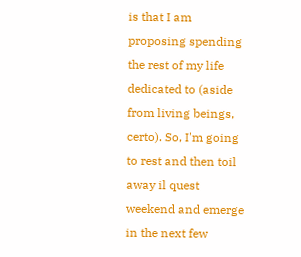is that I am proposing spending the rest of my life dedicated to (aside from living beings, certo). So, I'm going to rest and then toil away il quest weekend and emerge in the next few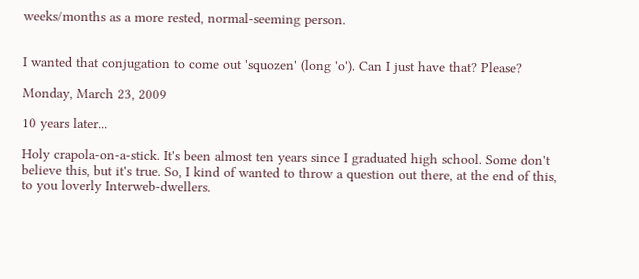weeks/months as a more rested, normal-seeming person.


I wanted that conjugation to come out 'squozen' (long 'o'). Can I just have that? Please?

Monday, March 23, 2009

10 years later...

Holy crapola-on-a-stick. It's been almost ten years since I graduated high school. Some don't believe this, but it's true. So, I kind of wanted to throw a question out there, at the end of this, to you loverly Interweb-dwellers.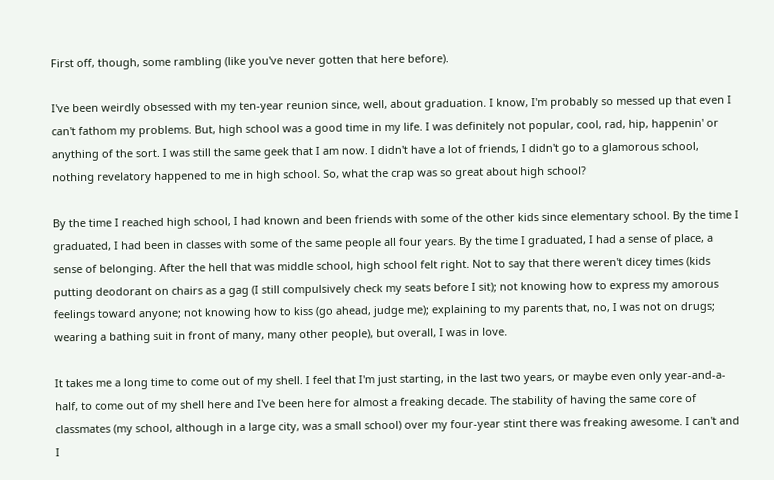First off, though, some rambling (like you've never gotten that here before).

I've been weirdly obsessed with my ten-year reunion since, well, about graduation. I know, I'm probably so messed up that even I can't fathom my problems. But, high school was a good time in my life. I was definitely not popular, cool, rad, hip, happenin' or anything of the sort. I was still the same geek that I am now. I didn't have a lot of friends, I didn't go to a glamorous school, nothing revelatory happened to me in high school. So, what the crap was so great about high school?

By the time I reached high school, I had known and been friends with some of the other kids since elementary school. By the time I graduated, I had been in classes with some of the same people all four years. By the time I graduated, I had a sense of place, a sense of belonging. After the hell that was middle school, high school felt right. Not to say that there weren't dicey times (kids putting deodorant on chairs as a gag (I still compulsively check my seats before I sit); not knowing how to express my amorous feelings toward anyone; not knowing how to kiss (go ahead, judge me); explaining to my parents that, no, I was not on drugs; wearing a bathing suit in front of many, many other people), but overall, I was in love.

It takes me a long time to come out of my shell. I feel that I'm just starting, in the last two years, or maybe even only year-and-a-half, to come out of my shell here and I've been here for almost a freaking decade. The stability of having the same core of classmates (my school, although in a large city, was a small school) over my four-year stint there was freaking awesome. I can't and I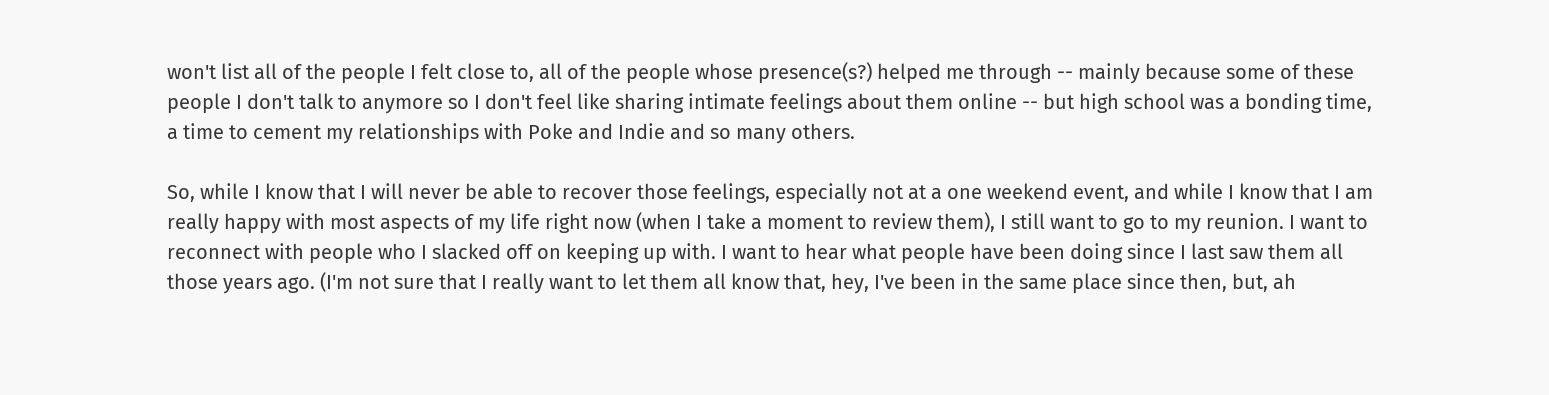won't list all of the people I felt close to, all of the people whose presence(s?) helped me through -- mainly because some of these people I don't talk to anymore so I don't feel like sharing intimate feelings about them online -- but high school was a bonding time, a time to cement my relationships with Poke and Indie and so many others.

So, while I know that I will never be able to recover those feelings, especially not at a one weekend event, and while I know that I am really happy with most aspects of my life right now (when I take a moment to review them), I still want to go to my reunion. I want to reconnect with people who I slacked off on keeping up with. I want to hear what people have been doing since I last saw them all those years ago. (I'm not sure that I really want to let them all know that, hey, I've been in the same place since then, but, ah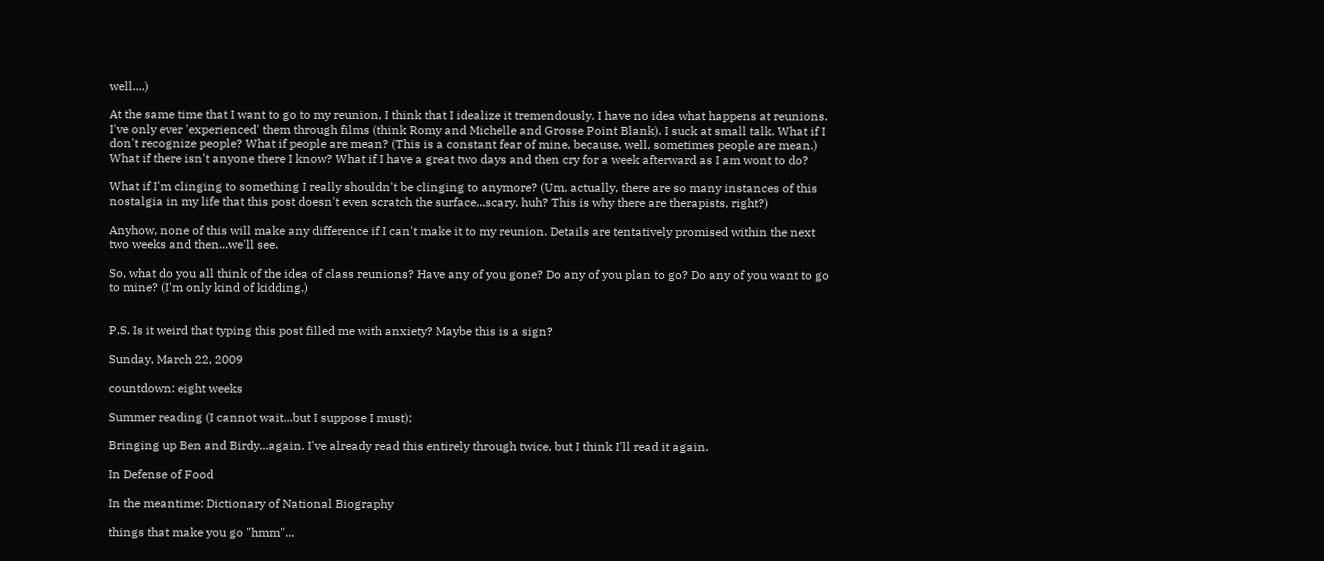well....)

At the same time that I want to go to my reunion, I think that I idealize it tremendously. I have no idea what happens at reunions. I've only ever 'experienced' them through films (think Romy and Michelle and Grosse Point Blank). I suck at small talk. What if I don't recognize people? What if people are mean? (This is a constant fear of mine, because, well, sometimes people are mean.) What if there isn't anyone there I know? What if I have a great two days and then cry for a week afterward as I am wont to do?

What if I'm clinging to something I really shouldn't be clinging to anymore? (Um, actually, there are so many instances of this nostalgia in my life that this post doesn't even scratch the surface...scary, huh? This is why there are therapists, right?)

Anyhow, none of this will make any difference if I can't make it to my reunion. Details are tentatively promised within the next two weeks and then...we'll see.

So, what do you all think of the idea of class reunions? Have any of you gone? Do any of you plan to go? Do any of you want to go to mine? (I'm only kind of kidding.)


P.S. Is it weird that typing this post filled me with anxiety? Maybe this is a sign?

Sunday, March 22, 2009

countdown: eight weeks

Summer reading (I cannot wait...but I suppose I must):

Bringing up Ben and Birdy...again. I've already read this entirely through twice, but I think I'll read it again.

In Defense of Food

In the meantime: Dictionary of National Biography

things that make you go "hmm"...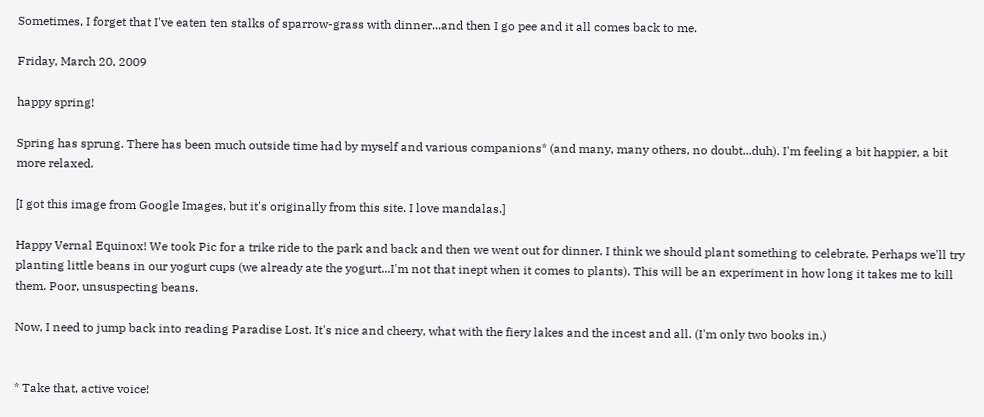Sometimes, I forget that I've eaten ten stalks of sparrow-grass with dinner...and then I go pee and it all comes back to me.

Friday, March 20, 2009

happy spring!

Spring has sprung. There has been much outside time had by myself and various companions* (and many, many others, no doubt...duh). I'm feeling a bit happier, a bit more relaxed.

[I got this image from Google Images, but it's originally from this site. I love mandalas.]

Happy Vernal Equinox! We took Pic for a trike ride to the park and back and then we went out for dinner. I think we should plant something to celebrate. Perhaps we'll try planting little beans in our yogurt cups (we already ate the yogurt...I'm not that inept when it comes to plants). This will be an experiment in how long it takes me to kill them. Poor, unsuspecting beans.

Now, I need to jump back into reading Paradise Lost. It's nice and cheery, what with the fiery lakes and the incest and all. (I'm only two books in.)


* Take that, active voice!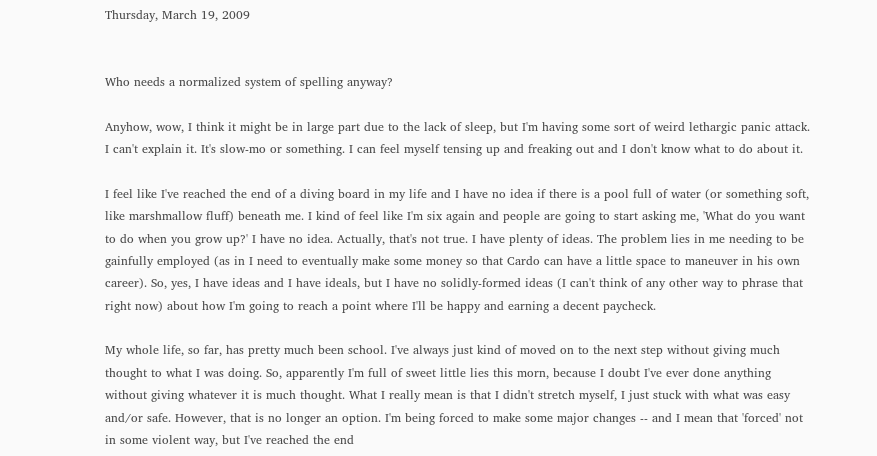Thursday, March 19, 2009


Who needs a normalized system of spelling anyway?

Anyhow, wow, I think it might be in large part due to the lack of sleep, but I'm having some sort of weird lethargic panic attack. I can't explain it. It's slow-mo or something. I can feel myself tensing up and freaking out and I don't know what to do about it.

I feel like I've reached the end of a diving board in my life and I have no idea if there is a pool full of water (or something soft, like marshmallow fluff) beneath me. I kind of feel like I'm six again and people are going to start asking me, 'What do you want to do when you grow up?' I have no idea. Actually, that's not true. I have plenty of ideas. The problem lies in me needing to be gainfully employed (as in I need to eventually make some money so that Cardo can have a little space to maneuver in his own career). So, yes, I have ideas and I have ideals, but I have no solidly-formed ideas (I can't think of any other way to phrase that right now) about how I'm going to reach a point where I'll be happy and earning a decent paycheck.

My whole life, so far, has pretty much been school. I've always just kind of moved on to the next step without giving much thought to what I was doing. So, apparently I'm full of sweet little lies this morn, because I doubt I've ever done anything without giving whatever it is much thought. What I really mean is that I didn't stretch myself, I just stuck with what was easy and/or safe. However, that is no longer an option. I'm being forced to make some major changes -- and I mean that 'forced' not in some violent way, but I've reached the end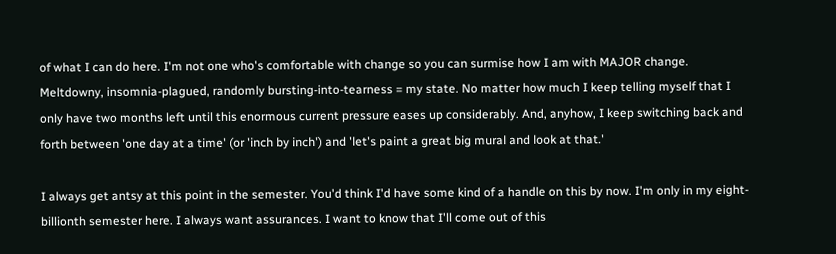of what I can do here. I'm not one who's comfortable with change so you can surmise how I am with MAJOR change. Meltdowny, insomnia-plagued, randomly bursting-into-tearness = my state. No matter how much I keep telling myself that I only have two months left until this enormous current pressure eases up considerably. And, anyhow, I keep switching back and forth between 'one day at a time' (or 'inch by inch') and 'let's paint a great big mural and look at that.'

I always get antsy at this point in the semester. You'd think I'd have some kind of a handle on this by now. I'm only in my eight-billionth semester here. I always want assurances. I want to know that I'll come out of this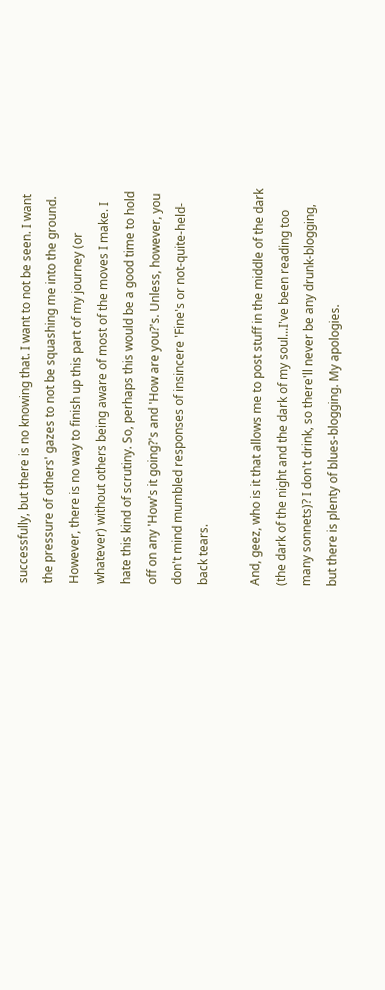successfully, but there is no knowing that. I want to not be seen. I want the pressure of others' gazes to not be squashing me into the ground. However, there is no way to finish up this part of my journey (or whatever) without others being aware of most of the moves I make. I hate this kind of scrutiny. So, perhaps this would be a good time to hold off on any 'How's it going?'s and 'How are you?'s. Unless, however, you don't mind mumbled responses of insincere 'Fine's or not-quite-held-back tears.

And, geez, who is it that allows me to post stuff in the middle of the dark (the dark of the night and the dark of my soul...I've been reading too many sonnets)? I don't drink, so there'll never be any drunk-blogging, but there is plenty of blues-blogging. My apologies.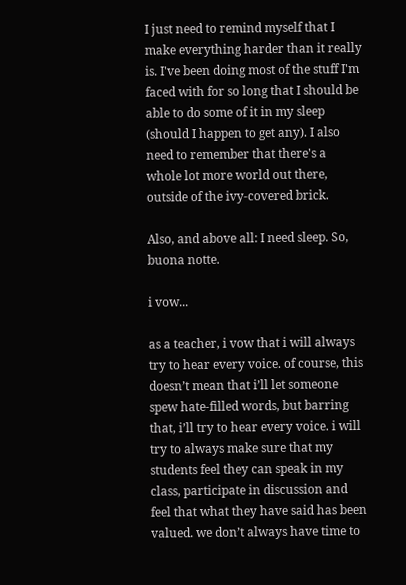I just need to remind myself that I make everything harder than it really is. I've been doing most of the stuff I'm faced with for so long that I should be able to do some of it in my sleep (should I happen to get any). I also need to remember that there's a whole lot more world out there, outside of the ivy-covered brick.

Also, and above all: I need sleep. So, buona notte.

i vow...

as a teacher, i vow that i will always try to hear every voice. of course, this doesn’t mean that i’ll let someone spew hate-filled words, but barring that, i’ll try to hear every voice. i will try to always make sure that my students feel they can speak in my class, participate in discussion and feel that what they have said has been valued. we don’t always have time to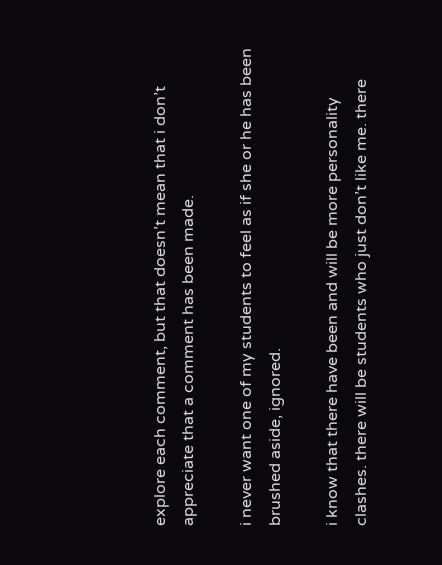explore each comment, but that doesn’t mean that i don’t appreciate that a comment has been made.

i never want one of my students to feel as if she or he has been brushed aside, ignored.

i know that there have been and will be more personality clashes. there will be students who just don’t like me. there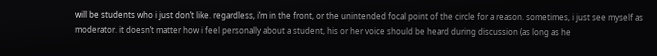will be students who i just don’t like. regardless, i’m in the front, or the unintended focal point of the circle for a reason. sometimes, i just see myself as moderator. it doesn’t matter how i feel personally about a student, his or her voice should be heard during discussion (as long as he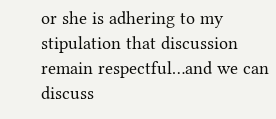or she is adhering to my stipulation that discussion remain respectful…and we can discuss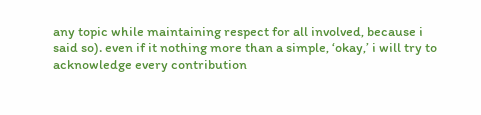any topic while maintaining respect for all involved, because i said so). even if it nothing more than a simple, ‘okay,’ i will try to acknowledge every contribution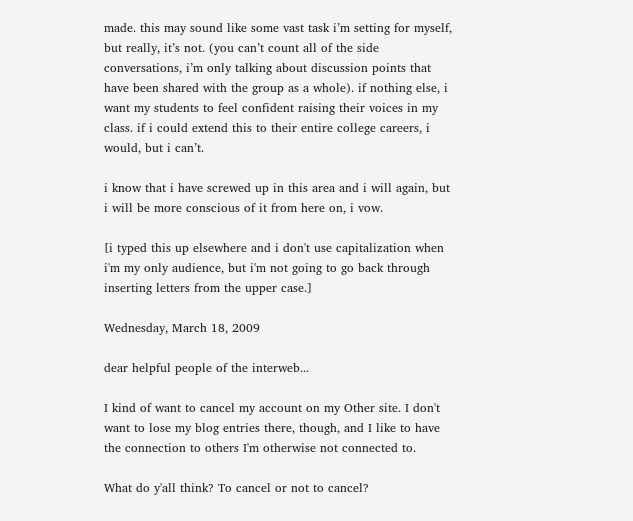made. this may sound like some vast task i’m setting for myself, but really, it’s not. (you can’t count all of the side conversations, i’m only talking about discussion points that have been shared with the group as a whole). if nothing else, i want my students to feel confident raising their voices in my class. if i could extend this to their entire college careers, i would, but i can’t.

i know that i have screwed up in this area and i will again, but i will be more conscious of it from here on, i vow.

[i typed this up elsewhere and i don't use capitalization when i'm my only audience, but i'm not going to go back through inserting letters from the upper case.]

Wednesday, March 18, 2009

dear helpful people of the interweb...

I kind of want to cancel my account on my Other site. I don't want to lose my blog entries there, though, and I like to have the connection to others I'm otherwise not connected to.

What do y'all think? To cancel or not to cancel?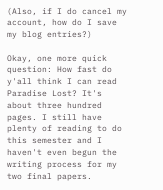(Also, if I do cancel my account, how do I save my blog entries?)

Okay, one more quick question: How fast do y'all think I can read Paradise Lost? It's about three hundred pages. I still have plenty of reading to do this semester and I haven't even begun the writing process for my two final papers.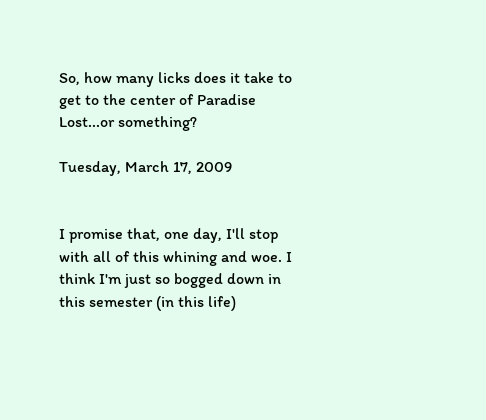So, how many licks does it take to get to the center of Paradise Lost...or something?

Tuesday, March 17, 2009


I promise that, one day, I'll stop with all of this whining and woe. I think I'm just so bogged down in this semester (in this life)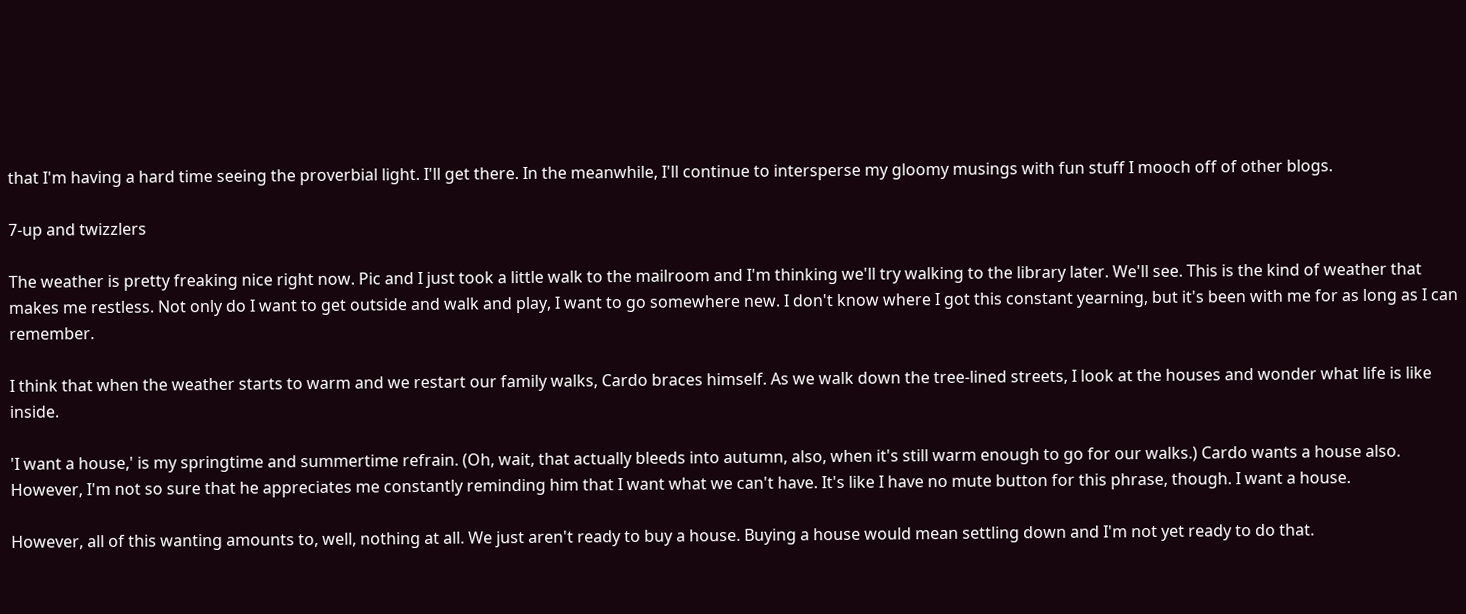that I'm having a hard time seeing the proverbial light. I'll get there. In the meanwhile, I'll continue to intersperse my gloomy musings with fun stuff I mooch off of other blogs.

7-up and twizzlers

The weather is pretty freaking nice right now. Pic and I just took a little walk to the mailroom and I'm thinking we'll try walking to the library later. We'll see. This is the kind of weather that makes me restless. Not only do I want to get outside and walk and play, I want to go somewhere new. I don't know where I got this constant yearning, but it's been with me for as long as I can remember.

I think that when the weather starts to warm and we restart our family walks, Cardo braces himself. As we walk down the tree-lined streets, I look at the houses and wonder what life is like inside.

'I want a house,' is my springtime and summertime refrain. (Oh, wait, that actually bleeds into autumn, also, when it's still warm enough to go for our walks.) Cardo wants a house also. However, I'm not so sure that he appreciates me constantly reminding him that I want what we can't have. It's like I have no mute button for this phrase, though. I want a house.

However, all of this wanting amounts to, well, nothing at all. We just aren't ready to buy a house. Buying a house would mean settling down and I'm not yet ready to do that.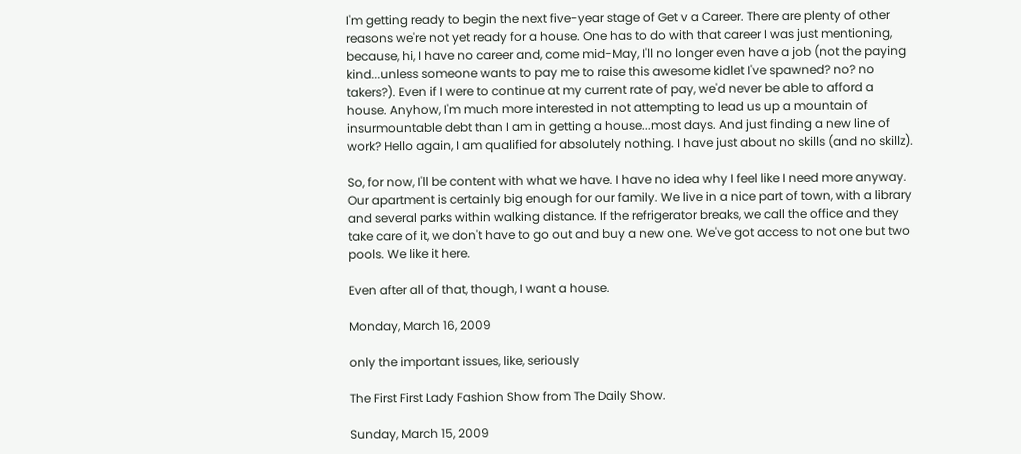I'm getting ready to begin the next five-year stage of Get v a Career. There are plenty of other reasons we're not yet ready for a house. One has to do with that career I was just mentioning, because, hi, I have no career and, come mid-May, I'll no longer even have a job (not the paying kind...unless someone wants to pay me to raise this awesome kidlet I've spawned? no? no takers?). Even if I were to continue at my current rate of pay, we'd never be able to afford a house. Anyhow, I'm much more interested in not attempting to lead us up a mountain of insurmountable debt than I am in getting a house...most days. And just finding a new line of work? Hello again, I am qualified for absolutely nothing. I have just about no skills (and no skillz).

So, for now, I'll be content with what we have. I have no idea why I feel like I need more anyway. Our apartment is certainly big enough for our family. We live in a nice part of town, with a library and several parks within walking distance. If the refrigerator breaks, we call the office and they take care of it, we don't have to go out and buy a new one. We've got access to not one but two pools. We like it here.

Even after all of that, though, I want a house.

Monday, March 16, 2009

only the important issues, like, seriously

The First First Lady Fashion Show from The Daily Show.

Sunday, March 15, 2009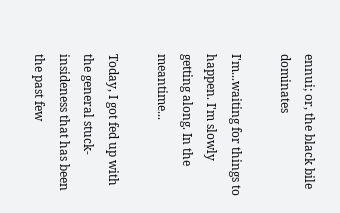ennui; or, the black bile dominates

I'm...waiting for things to happen. I'm slowly getting along. In the meantime...

Today, I got fed up with the general stuck-insideness that has been the past few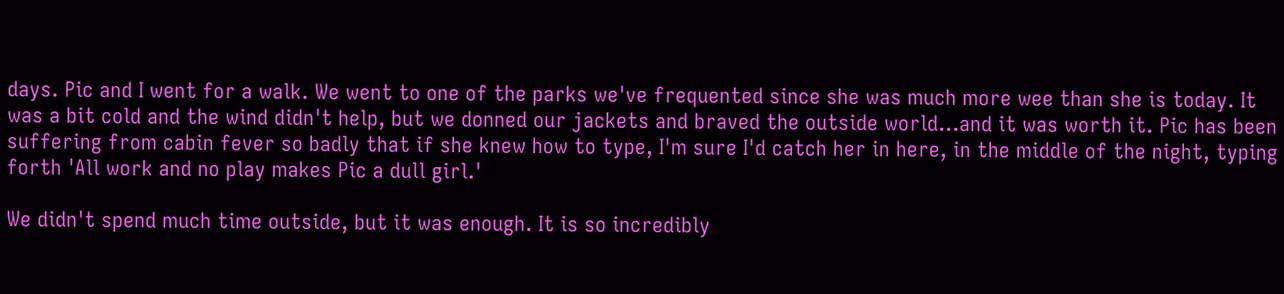days. Pic and I went for a walk. We went to one of the parks we've frequented since she was much more wee than she is today. It was a bit cold and the wind didn't help, but we donned our jackets and braved the outside world...and it was worth it. Pic has been suffering from cabin fever so badly that if she knew how to type, I'm sure I'd catch her in here, in the middle of the night, typing forth 'All work and no play makes Pic a dull girl.'

We didn't spend much time outside, but it was enough. It is so incredibly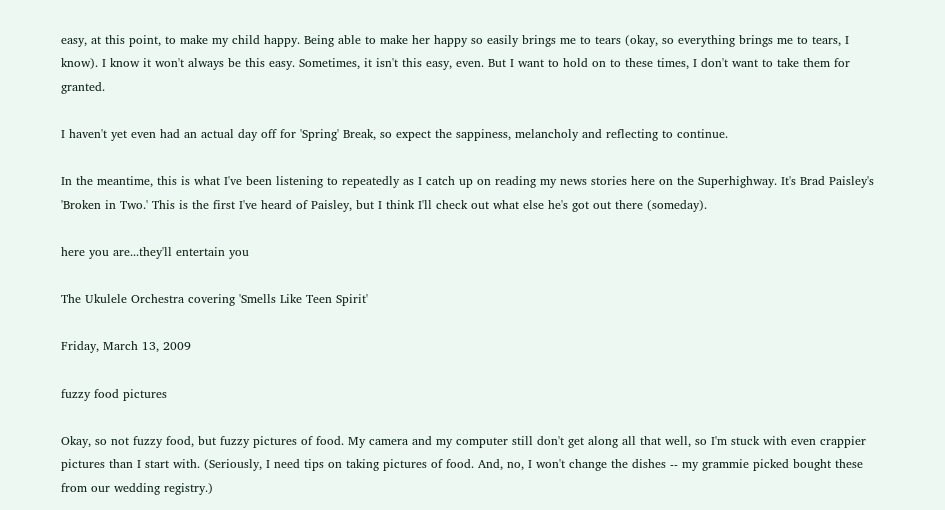easy, at this point, to make my child happy. Being able to make her happy so easily brings me to tears (okay, so everything brings me to tears, I know). I know it won't always be this easy. Sometimes, it isn't this easy, even. But I want to hold on to these times, I don't want to take them for granted.

I haven't yet even had an actual day off for 'Spring' Break, so expect the sappiness, melancholy and reflecting to continue.

In the meantime, this is what I've been listening to repeatedly as I catch up on reading my news stories here on the Superhighway. It's Brad Paisley's 'Broken in Two.' This is the first I've heard of Paisley, but I think I'll check out what else he's got out there (someday).

here you are...they'll entertain you

The Ukulele Orchestra covering 'Smells Like Teen Spirit'

Friday, March 13, 2009

fuzzy food pictures

Okay, so not fuzzy food, but fuzzy pictures of food. My camera and my computer still don't get along all that well, so I'm stuck with even crappier pictures than I start with. (Seriously, I need tips on taking pictures of food. And, no, I won't change the dishes -- my grammie picked bought these from our wedding registry.)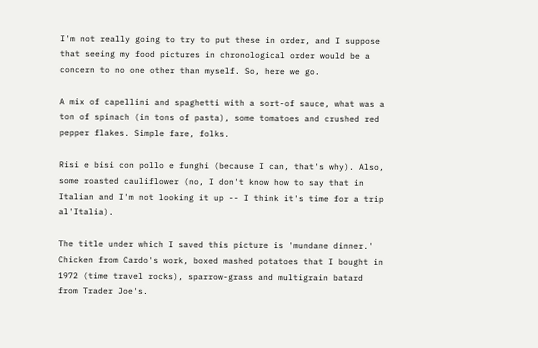I'm not really going to try to put these in order, and I suppose that seeing my food pictures in chronological order would be a concern to no one other than myself. So, here we go.

A mix of capellini and spaghetti with a sort-of sauce, what was a ton of spinach (in tons of pasta), some tomatoes and crushed red pepper flakes. Simple fare, folks.

Risi e bisi con pollo e funghi (because I can, that's why). Also, some roasted cauliflower (no, I don't know how to say that in Italian and I'm not looking it up -- I think it's time for a trip al'Italia).

The title under which I saved this picture is 'mundane dinner.' Chicken from Cardo's work, boxed mashed potatoes that I bought in 1972 (time travel rocks), sparrow-grass and multigrain batard from Trader Joe's.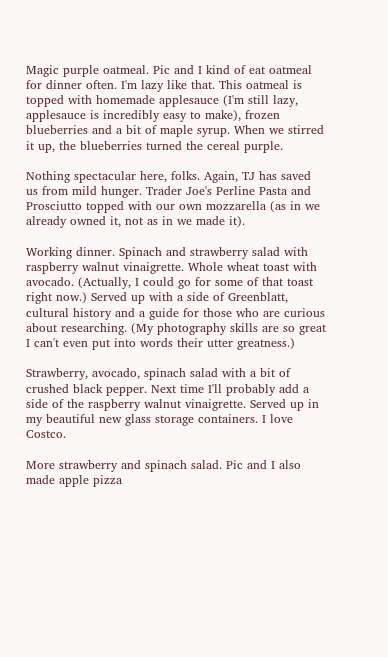Magic purple oatmeal. Pic and I kind of eat oatmeal for dinner often. I'm lazy like that. This oatmeal is topped with homemade applesauce (I'm still lazy, applesauce is incredibly easy to make), frozen blueberries and a bit of maple syrup. When we stirred it up, the blueberries turned the cereal purple.

Nothing spectacular here, folks. Again, TJ has saved us from mild hunger. Trader Joe's Perline Pasta and Prosciutto topped with our own mozzarella (as in we already owned it, not as in we made it).

Working dinner. Spinach and strawberry salad with raspberry walnut vinaigrette. Whole wheat toast with avocado. (Actually, I could go for some of that toast right now.) Served up with a side of Greenblatt, cultural history and a guide for those who are curious about researching. (My photography skills are so great I can't even put into words their utter greatness.)

Strawberry, avocado, spinach salad with a bit of crushed black pepper. Next time I'll probably add a side of the raspberry walnut vinaigrette. Served up in my beautiful new glass storage containers. I love Costco.

More strawberry and spinach salad. Pic and I also made apple pizza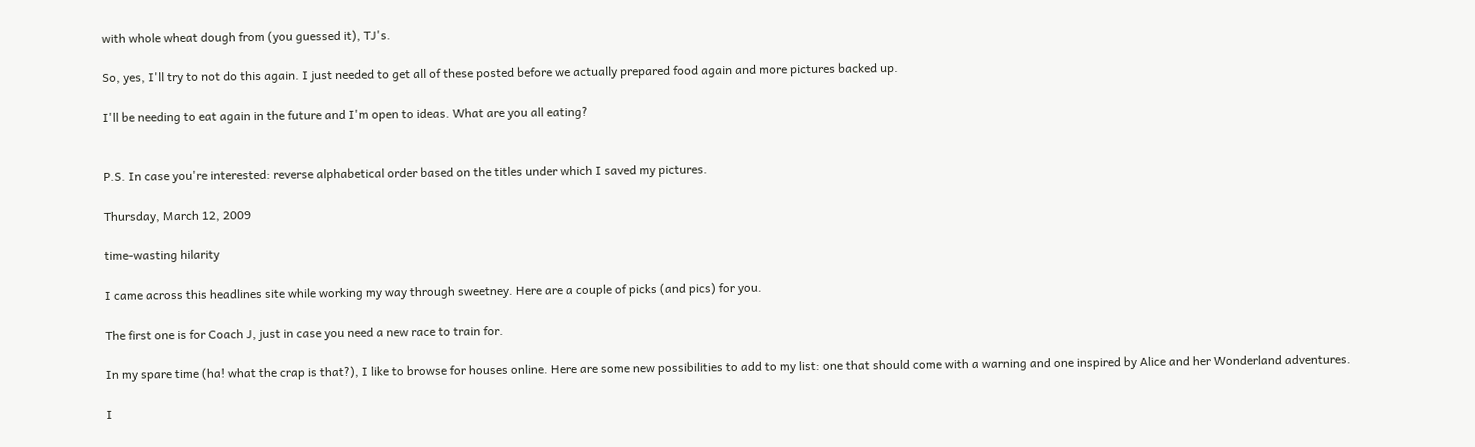with whole wheat dough from (you guessed it), TJ's.

So, yes, I'll try to not do this again. I just needed to get all of these posted before we actually prepared food again and more pictures backed up.

I'll be needing to eat again in the future and I'm open to ideas. What are you all eating?


P.S. In case you're interested: reverse alphabetical order based on the titles under which I saved my pictures.

Thursday, March 12, 2009

time-wasting hilarity

I came across this headlines site while working my way through sweetney. Here are a couple of picks (and pics) for you.

The first one is for Coach J, just in case you need a new race to train for.

In my spare time (ha! what the crap is that?), I like to browse for houses online. Here are some new possibilities to add to my list: one that should come with a warning and one inspired by Alice and her Wonderland adventures.

I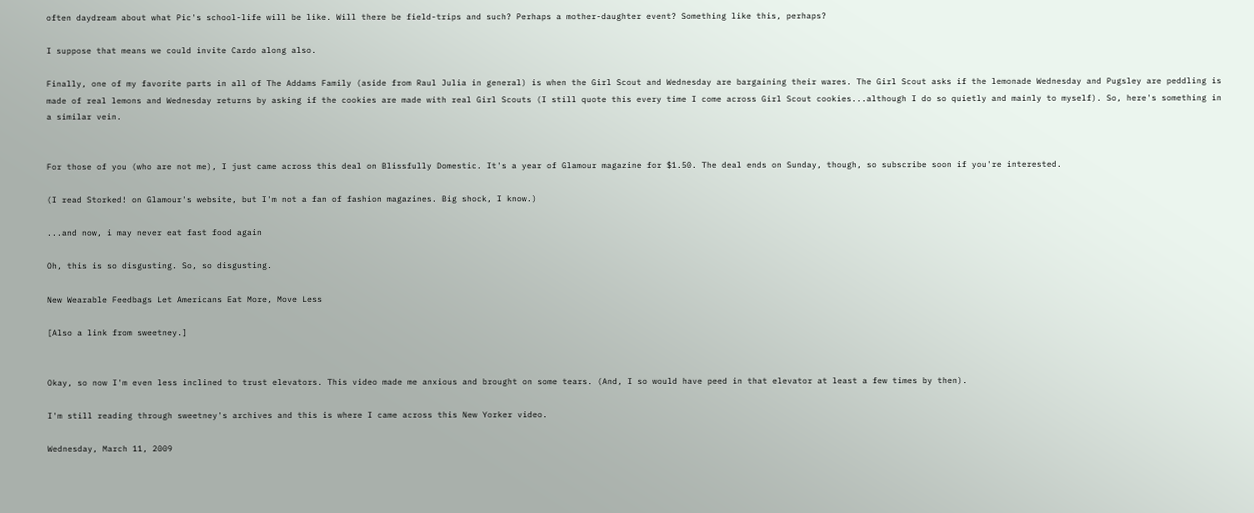often daydream about what Pic's school-life will be like. Will there be field-trips and such? Perhaps a mother-daughter event? Something like this, perhaps?

I suppose that means we could invite Cardo along also.

Finally, one of my favorite parts in all of The Addams Family (aside from Raul Julia in general) is when the Girl Scout and Wednesday are bargaining their wares. The Girl Scout asks if the lemonade Wednesday and Pugsley are peddling is made of real lemons and Wednesday returns by asking if the cookies are made with real Girl Scouts (I still quote this every time I come across Girl Scout cookies...although I do so quietly and mainly to myself). So, here's something in a similar vein.


For those of you (who are not me), I just came across this deal on Blissfully Domestic. It's a year of Glamour magazine for $1.50. The deal ends on Sunday, though, so subscribe soon if you're interested.

(I read Storked! on Glamour's website, but I'm not a fan of fashion magazines. Big shock, I know.)

...and now, i may never eat fast food again

Oh, this is so disgusting. So, so disgusting.

New Wearable Feedbags Let Americans Eat More, Move Less

[Also a link from sweetney.]


Okay, so now I'm even less inclined to trust elevators. This video made me anxious and brought on some tears. (And, I so would have peed in that elevator at least a few times by then).

I'm still reading through sweetney's archives and this is where I came across this New Yorker video.

Wednesday, March 11, 2009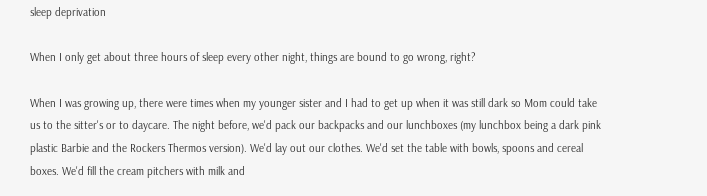sleep deprivation

When I only get about three hours of sleep every other night, things are bound to go wrong, right?

When I was growing up, there were times when my younger sister and I had to get up when it was still dark so Mom could take us to the sitter's or to daycare. The night before, we'd pack our backpacks and our lunchboxes (my lunchbox being a dark pink plastic Barbie and the Rockers Thermos version). We'd lay out our clothes. We'd set the table with bowls, spoons and cereal boxes. We'd fill the cream pitchers with milk and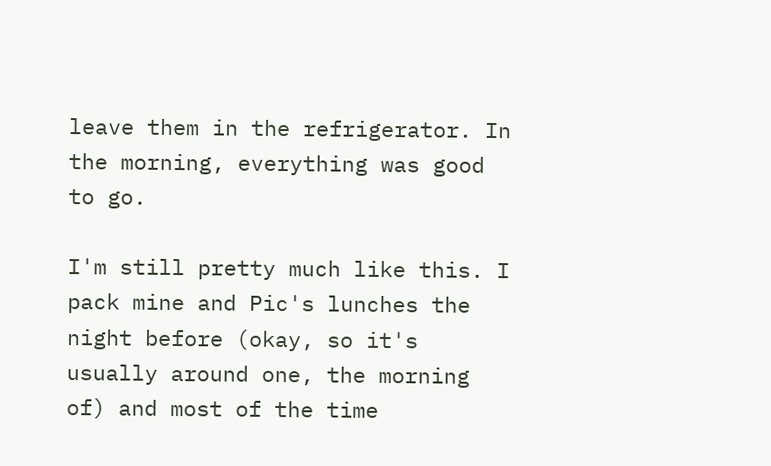leave them in the refrigerator. In the morning, everything was good to go.

I'm still pretty much like this. I pack mine and Pic's lunches the night before (okay, so it's usually around one, the morning of) and most of the time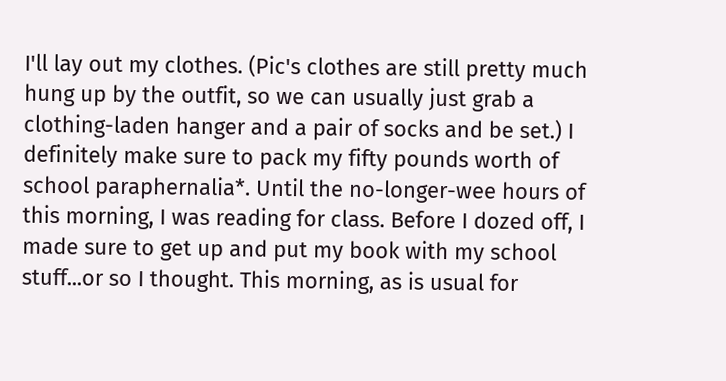I'll lay out my clothes. (Pic's clothes are still pretty much hung up by the outfit, so we can usually just grab a clothing-laden hanger and a pair of socks and be set.) I definitely make sure to pack my fifty pounds worth of school paraphernalia*. Until the no-longer-wee hours of this morning, I was reading for class. Before I dozed off, I made sure to get up and put my book with my school stuff...or so I thought. This morning, as is usual for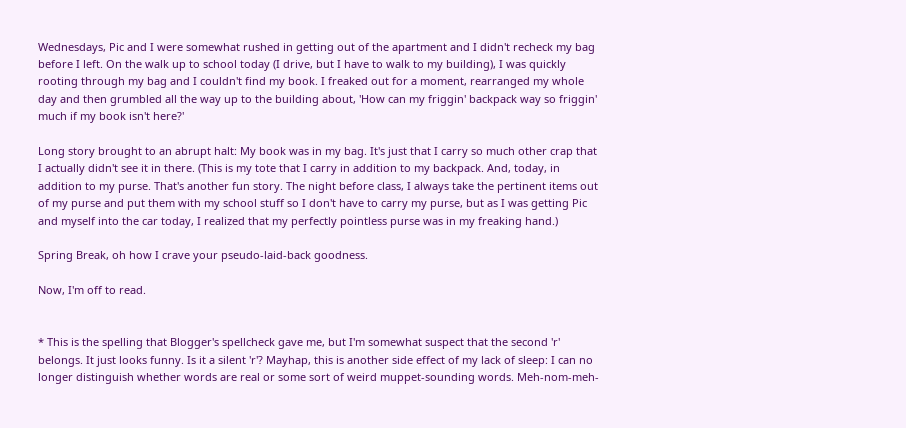Wednesdays, Pic and I were somewhat rushed in getting out of the apartment and I didn't recheck my bag before I left. On the walk up to school today (I drive, but I have to walk to my building), I was quickly rooting through my bag and I couldn't find my book. I freaked out for a moment, rearranged my whole day and then grumbled all the way up to the building about, 'How can my friggin' backpack way so friggin' much if my book isn't here?'

Long story brought to an abrupt halt: My book was in my bag. It's just that I carry so much other crap that I actually didn't see it in there. (This is my tote that I carry in addition to my backpack. And, today, in addition to my purse. That's another fun story. The night before class, I always take the pertinent items out of my purse and put them with my school stuff so I don't have to carry my purse, but as I was getting Pic and myself into the car today, I realized that my perfectly pointless purse was in my freaking hand.)

Spring Break, oh how I crave your pseudo-laid-back goodness.

Now, I'm off to read.


* This is the spelling that Blogger's spellcheck gave me, but I'm somewhat suspect that the second 'r' belongs. It just looks funny. Is it a silent 'r'? Mayhap, this is another side effect of my lack of sleep: I can no longer distinguish whether words are real or some sort of weird muppet-sounding words. Meh-nom-meh-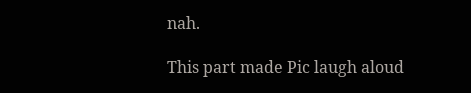nah.

This part made Pic laugh aloud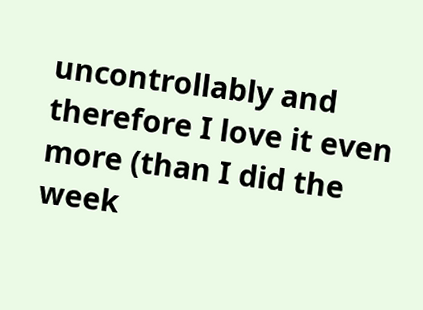uncontrollably and therefore I love it even more (than I did the week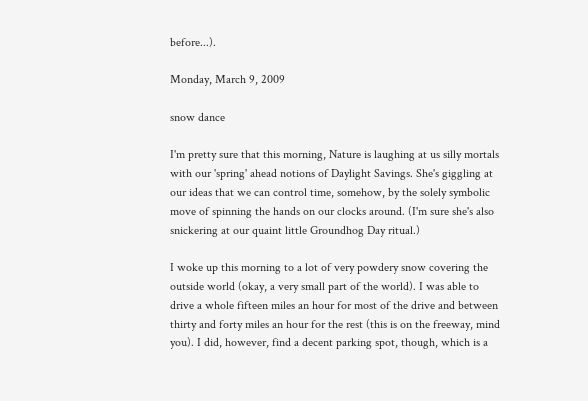before...).

Monday, March 9, 2009

snow dance

I'm pretty sure that this morning, Nature is laughing at us silly mortals with our 'spring' ahead notions of Daylight Savings. She's giggling at our ideas that we can control time, somehow, by the solely symbolic move of spinning the hands on our clocks around. (I'm sure she's also snickering at our quaint little Groundhog Day ritual.)

I woke up this morning to a lot of very powdery snow covering the outside world (okay, a very small part of the world). I was able to drive a whole fifteen miles an hour for most of the drive and between thirty and forty miles an hour for the rest (this is on the freeway, mind you). I did, however, find a decent parking spot, though, which is a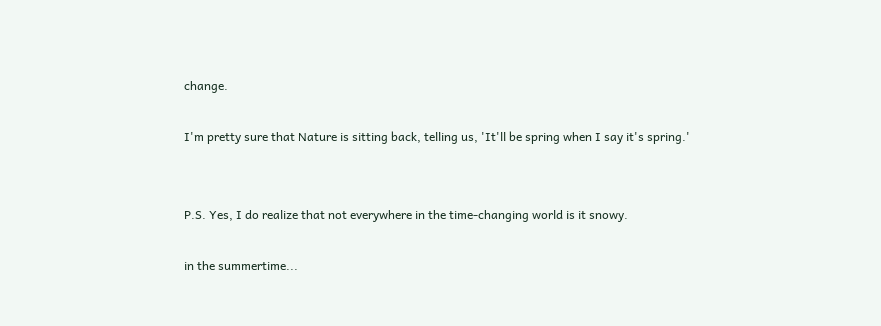change.

I'm pretty sure that Nature is sitting back, telling us, 'It'll be spring when I say it's spring.'


P.S. Yes, I do realize that not everywhere in the time-changing world is it snowy.

in the summertime...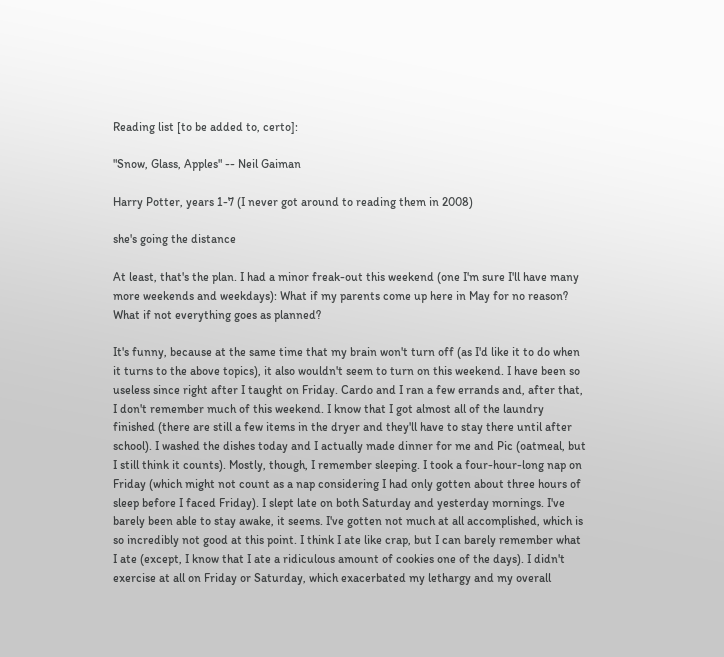Reading list [to be added to, certo]:

"Snow, Glass, Apples" -- Neil Gaiman

Harry Potter, years 1-7 (I never got around to reading them in 2008)

she's going the distance

At least, that's the plan. I had a minor freak-out this weekend (one I'm sure I'll have many more weekends and weekdays): What if my parents come up here in May for no reason? What if not everything goes as planned?

It's funny, because at the same time that my brain won't turn off (as I'd like it to do when it turns to the above topics), it also wouldn't seem to turn on this weekend. I have been so useless since right after I taught on Friday. Cardo and I ran a few errands and, after that, I don't remember much of this weekend. I know that I got almost all of the laundry finished (there are still a few items in the dryer and they'll have to stay there until after school). I washed the dishes today and I actually made dinner for me and Pic (oatmeal, but I still think it counts). Mostly, though, I remember sleeping. I took a four-hour-long nap on Friday (which might not count as a nap considering I had only gotten about three hours of sleep before I faced Friday). I slept late on both Saturday and yesterday mornings. I've barely been able to stay awake, it seems. I've gotten not much at all accomplished, which is so incredibly not good at this point. I think I ate like crap, but I can barely remember what I ate (except, I know that I ate a ridiculous amount of cookies one of the days). I didn't exercise at all on Friday or Saturday, which exacerbated my lethargy and my overall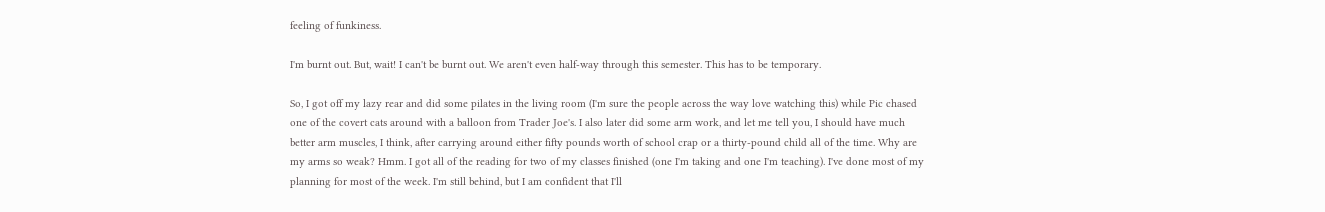feeling of funkiness.

I'm burnt out. But, wait! I can't be burnt out. We aren't even half-way through this semester. This has to be temporary.

So, I got off my lazy rear and did some pilates in the living room (I'm sure the people across the way love watching this) while Pic chased one of the covert cats around with a balloon from Trader Joe's. I also later did some arm work, and let me tell you, I should have much better arm muscles, I think, after carrying around either fifty pounds worth of school crap or a thirty-pound child all of the time. Why are my arms so weak? Hmm. I got all of the reading for two of my classes finished (one I'm taking and one I'm teaching). I've done most of my planning for most of the week. I'm still behind, but I am confident that I'll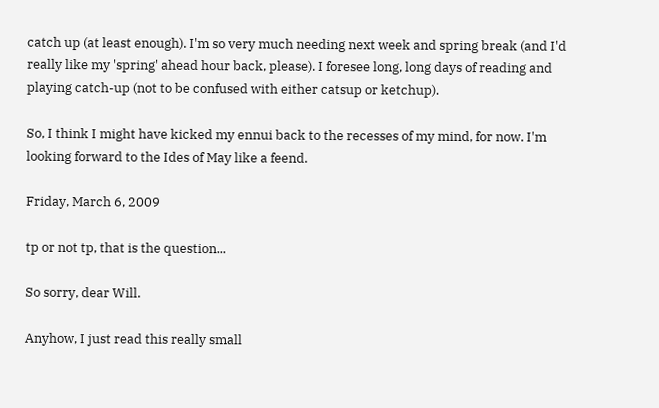catch up (at least enough). I'm so very much needing next week and spring break (and I'd really like my 'spring' ahead hour back, please). I foresee long, long days of reading and playing catch-up (not to be confused with either catsup or ketchup).

So, I think I might have kicked my ennui back to the recesses of my mind, for now. I'm looking forward to the Ides of May like a feend.

Friday, March 6, 2009

tp or not tp, that is the question...

So sorry, dear Will.

Anyhow, I just read this really small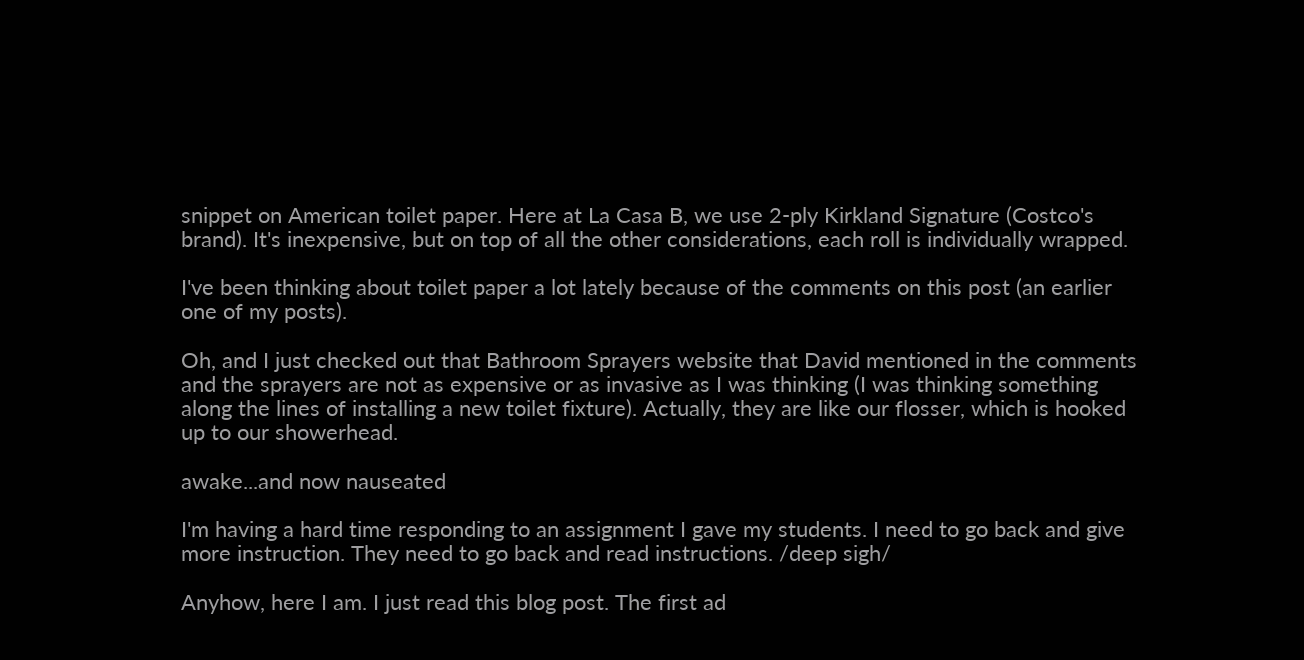snippet on American toilet paper. Here at La Casa B, we use 2-ply Kirkland Signature (Costco's brand). It's inexpensive, but on top of all the other considerations, each roll is individually wrapped.

I've been thinking about toilet paper a lot lately because of the comments on this post (an earlier one of my posts).

Oh, and I just checked out that Bathroom Sprayers website that David mentioned in the comments and the sprayers are not as expensive or as invasive as I was thinking (I was thinking something along the lines of installing a new toilet fixture). Actually, they are like our flosser, which is hooked up to our showerhead.

awake...and now nauseated

I'm having a hard time responding to an assignment I gave my students. I need to go back and give more instruction. They need to go back and read instructions. /deep sigh/

Anyhow, here I am. I just read this blog post. The first ad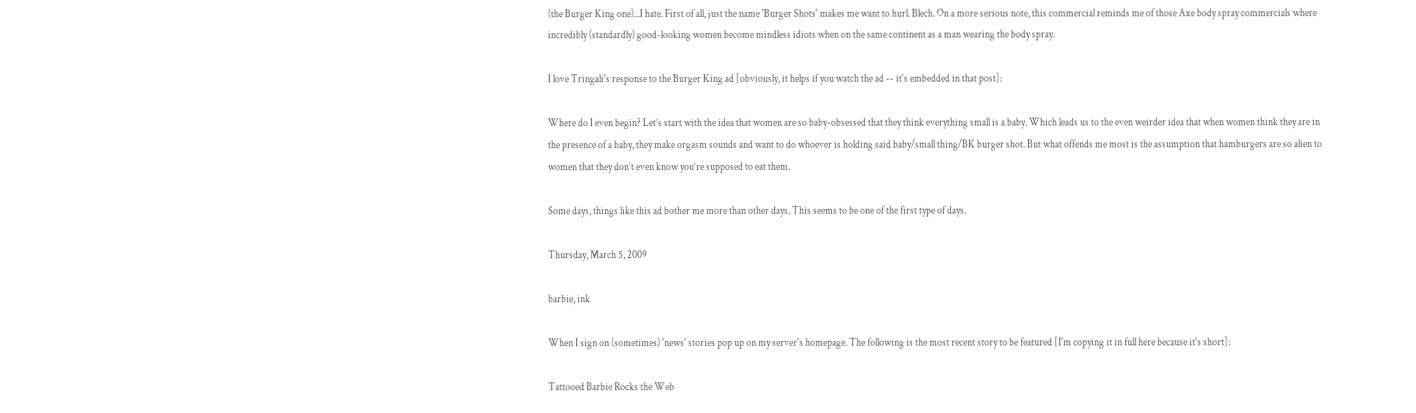(the Burger King one)...I hate. First of all, just the name 'Burger Shots' makes me want to hurl. Blech. On a more serious note, this commercial reminds me of those Axe body spray commercials where incredibly (standardly) good-looking women become mindless idiots when on the same continent as a man wearing the body spray.

I love Tringali's response to the Burger King ad [obviously, it helps if you watch the ad -- it's embedded in that post]:

Where do I even begin? Let’s start with the idea that women are so baby-obsessed that they think everything small is a baby. Which leads us to the even weirder idea that when women think they are in the presence of a baby, they make orgasm sounds and want to do whoever is holding said baby/small thing/BK burger shot. But what offends me most is the assumption that hamburgers are so alien to women that they don’t even know you’re supposed to eat them.

Some days, things like this ad bother me more than other days. This seems to be one of the first type of days.

Thursday, March 5, 2009

barbie, ink

When I sign on (sometimes) 'news' stories pop up on my server's homepage. The following is the most recent story to be featured [I'm copying it in full here because it's short]:

Tattooed Barbie Rocks the Web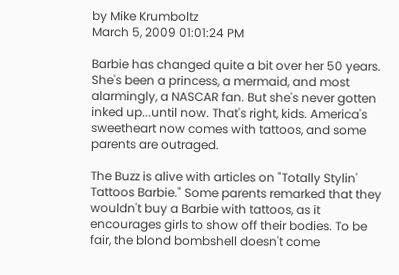by Mike Krumboltz
March 5, 2009 01:01:24 PM

Barbie has changed quite a bit over her 50 years. She's been a princess, a mermaid, and most alarmingly, a NASCAR fan. But she's never gotten inked up...until now. That's right, kids. America's sweetheart now comes with tattoos, and some parents are outraged.

The Buzz is alive with articles on "Totally Stylin' Tattoos Barbie." Some parents remarked that they wouldn't buy a Barbie with tattoos, as it encourages girls to show off their bodies. To be fair, the blond bombshell doesn't come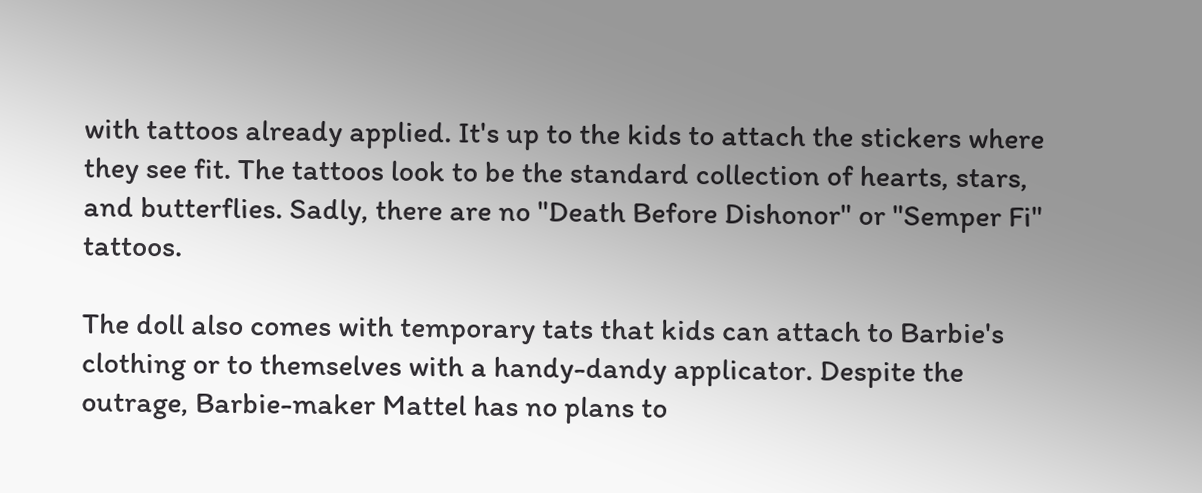with tattoos already applied. It's up to the kids to attach the stickers where they see fit. The tattoos look to be the standard collection of hearts, stars, and butterflies. Sadly, there are no "Death Before Dishonor" or "Semper Fi" tattoos.

The doll also comes with temporary tats that kids can attach to Barbie's clothing or to themselves with a handy-dandy applicator. Despite the outrage, Barbie-maker Mattel has no plans to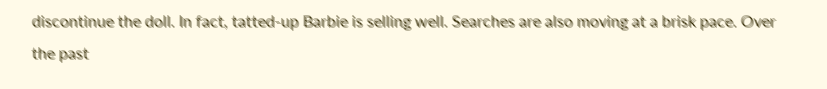discontinue the doll. In fact, tatted-up Barbie is selling well. Searches are also moving at a brisk pace. Over the past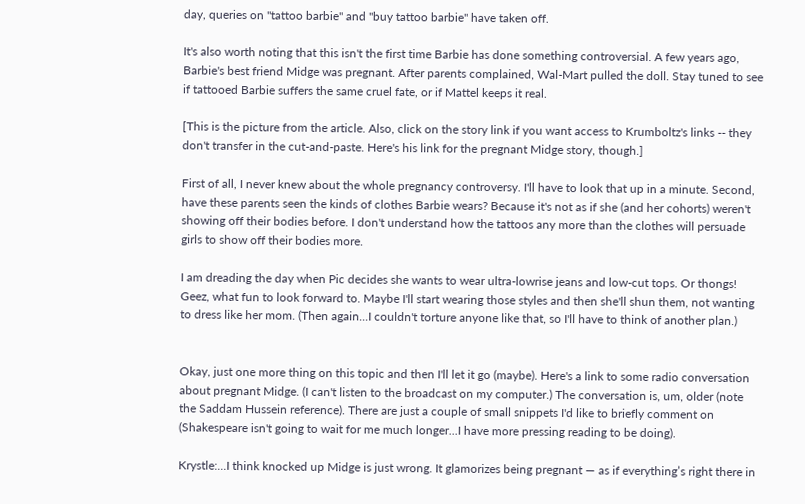day, queries on "tattoo barbie" and "buy tattoo barbie" have taken off.

It's also worth noting that this isn't the first time Barbie has done something controversial. A few years ago, Barbie's best friend Midge was pregnant. After parents complained, Wal-Mart pulled the doll. Stay tuned to see if tattooed Barbie suffers the same cruel fate, or if Mattel keeps it real.

[This is the picture from the article. Also, click on the story link if you want access to Krumboltz's links -- they don't transfer in the cut-and-paste. Here's his link for the pregnant Midge story, though.]

First of all, I never knew about the whole pregnancy controversy. I'll have to look that up in a minute. Second, have these parents seen the kinds of clothes Barbie wears? Because it's not as if she (and her cohorts) weren't showing off their bodies before. I don't understand how the tattoos any more than the clothes will persuade girls to show off their bodies more.

I am dreading the day when Pic decides she wants to wear ultra-lowrise jeans and low-cut tops. Or thongs! Geez, what fun to look forward to. Maybe I'll start wearing those styles and then she'll shun them, not wanting to dress like her mom. (Then again...I couldn't torture anyone like that, so I'll have to think of another plan.)


Okay, just one more thing on this topic and then I'll let it go (maybe). Here's a link to some radio conversation about pregnant Midge. (I can't listen to the broadcast on my computer.) The conversation is, um, older (note the Saddam Hussein reference). There are just a couple of small snippets I'd like to briefly comment on (Shakespeare isn't going to wait for me much longer...I have more pressing reading to be doing).

Krystle:...I think knocked up Midge is just wrong. It glamorizes being pregnant — as if everything’s right there in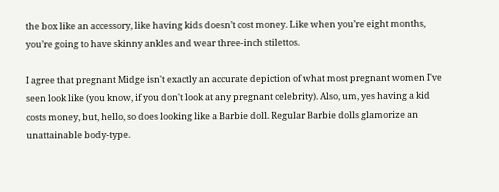the box like an accessory, like having kids doesn’t cost money. Like when you’re eight months, you’re going to have skinny ankles and wear three-inch stilettos.

I agree that pregnant Midge isn't exactly an accurate depiction of what most pregnant women I've seen look like (you know, if you don't look at any pregnant celebrity). Also, um, yes having a kid costs money, but, hello, so does looking like a Barbie doll. Regular Barbie dolls glamorize an unattainable body-type.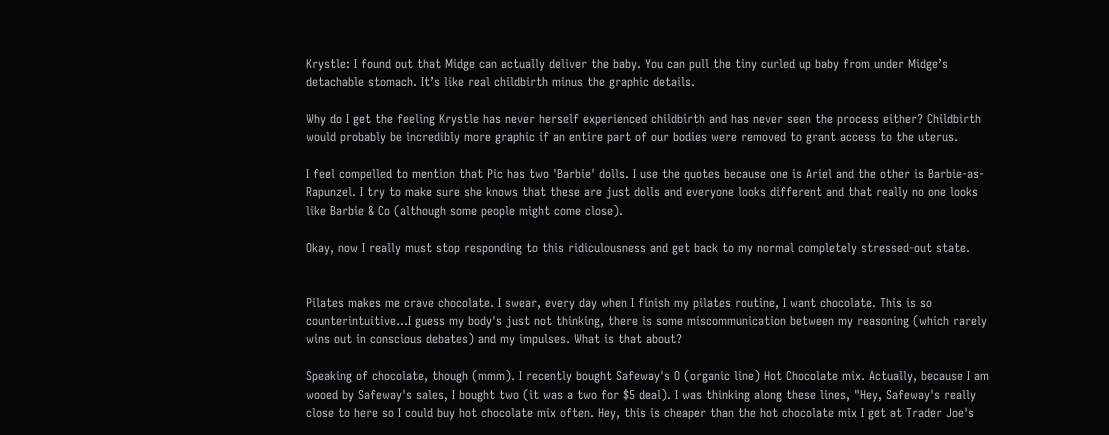Krystle: I found out that Midge can actually deliver the baby. You can pull the tiny curled up baby from under Midge’s detachable stomach. It’s like real childbirth minus the graphic details.

Why do I get the feeling Krystle has never herself experienced childbirth and has never seen the process either? Childbirth would probably be incredibly more graphic if an entire part of our bodies were removed to grant access to the uterus.

I feel compelled to mention that Pic has two 'Barbie' dolls. I use the quotes because one is Ariel and the other is Barbie-as-Rapunzel. I try to make sure she knows that these are just dolls and everyone looks different and that really no one looks like Barbie & Co (although some people might come close).

Okay, now I really must stop responding to this ridiculousness and get back to my normal completely stressed-out state.


Pilates makes me crave chocolate. I swear, every day when I finish my pilates routine, I want chocolate. This is so counterintuitive...I guess my body's just not thinking, there is some miscommunication between my reasoning (which rarely wins out in conscious debates) and my impulses. What is that about?

Speaking of chocolate, though (mmm). I recently bought Safeway's O (organic line) Hot Chocolate mix. Actually, because I am wooed by Safeway's sales, I bought two (it was a two for $5 deal). I was thinking along these lines, "Hey, Safeway's really close to here so I could buy hot chocolate mix often. Hey, this is cheaper than the hot chocolate mix I get at Trader Joe's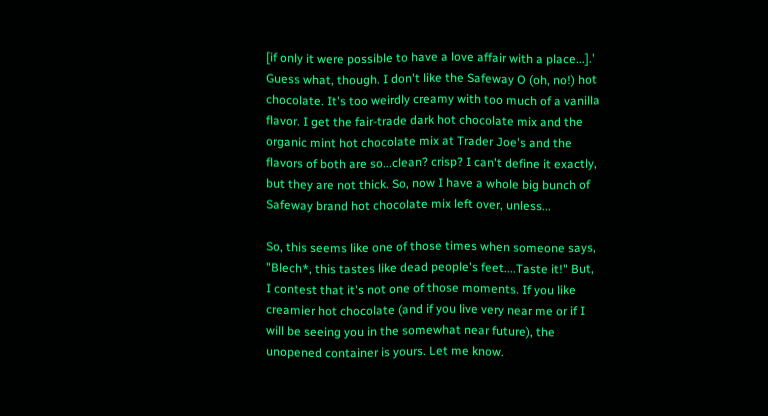[if only it were possible to have a love affair with a place...].' Guess what, though. I don't like the Safeway O (oh, no!) hot chocolate. It's too weirdly creamy with too much of a vanilla flavor. I get the fair-trade dark hot chocolate mix and the organic mint hot chocolate mix at Trader Joe's and the flavors of both are so...clean? crisp? I can't define it exactly, but they are not thick. So, now I have a whole big bunch of Safeway brand hot chocolate mix left over, unless...

So, this seems like one of those times when someone says, "Blech*, this tastes like dead people's feet....Taste it!" But, I contest that it's not one of those moments. If you like creamier hot chocolate (and if you live very near me or if I will be seeing you in the somewhat near future), the unopened container is yours. Let me know.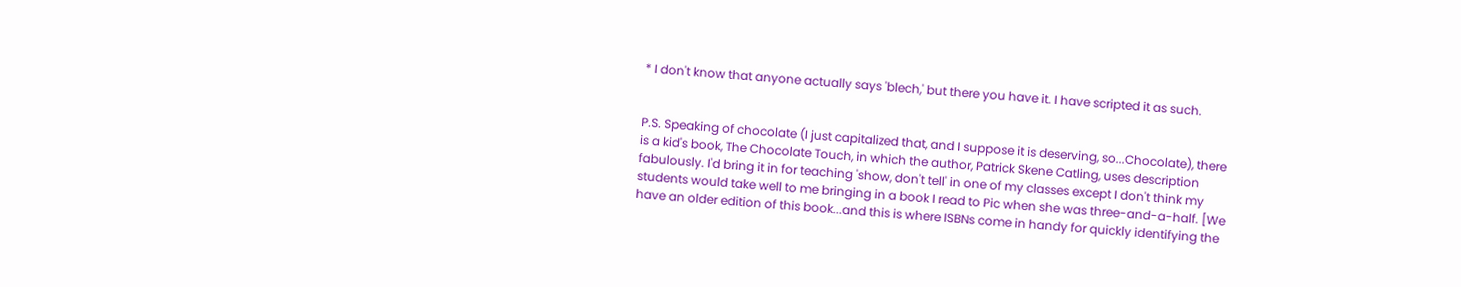* I don't know that anyone actually says 'blech,' but there you have it. I have scripted it as such.


P.S. Speaking of chocolate (I just capitalized that, and I suppose it is deserving, so...Chocolate), there is a kid's book, The Chocolate Touch, in which the author, Patrick Skene Catling, uses description fabulously. I'd bring it in for teaching 'show, don't tell' in one of my classes except I don't think my students would take well to me bringing in a book I read to Pic when she was three-and-a-half. [We have an older edition of this book...and this is where ISBNs come in handy for quickly identifying the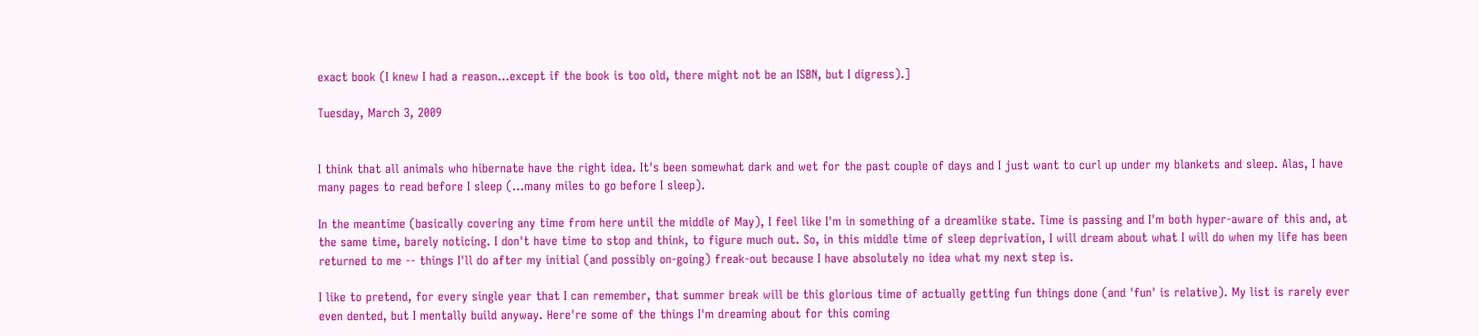exact book (I knew I had a reason...except if the book is too old, there might not be an ISBN, but I digress).]

Tuesday, March 3, 2009


I think that all animals who hibernate have the right idea. It's been somewhat dark and wet for the past couple of days and I just want to curl up under my blankets and sleep. Alas, I have many pages to read before I sleep (...many miles to go before I sleep).

In the meantime (basically covering any time from here until the middle of May), I feel like I'm in something of a dreamlike state. Time is passing and I'm both hyper-aware of this and, at the same time, barely noticing. I don't have time to stop and think, to figure much out. So, in this middle time of sleep deprivation, I will dream about what I will do when my life has been returned to me -- things I'll do after my initial (and possibly on-going) freak-out because I have absolutely no idea what my next step is.

I like to pretend, for every single year that I can remember, that summer break will be this glorious time of actually getting fun things done (and 'fun' is relative). My list is rarely ever even dented, but I mentally build anyway. Here're some of the things I'm dreaming about for this coming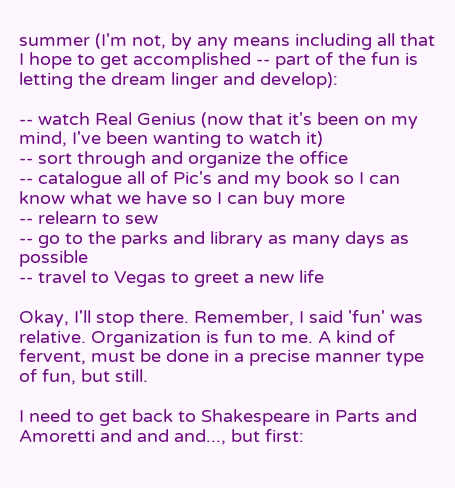summer (I'm not, by any means including all that I hope to get accomplished -- part of the fun is letting the dream linger and develop):

-- watch Real Genius (now that it's been on my mind, I've been wanting to watch it)
-- sort through and organize the office
-- catalogue all of Pic's and my book so I can know what we have so I can buy more
-- relearn to sew
-- go to the parks and library as many days as possible
-- travel to Vegas to greet a new life

Okay, I'll stop there. Remember, I said 'fun' was relative. Organization is fun to me. A kind of fervent, must be done in a precise manner type of fun, but still.

I need to get back to Shakespeare in Parts and Amoretti and and and..., but first: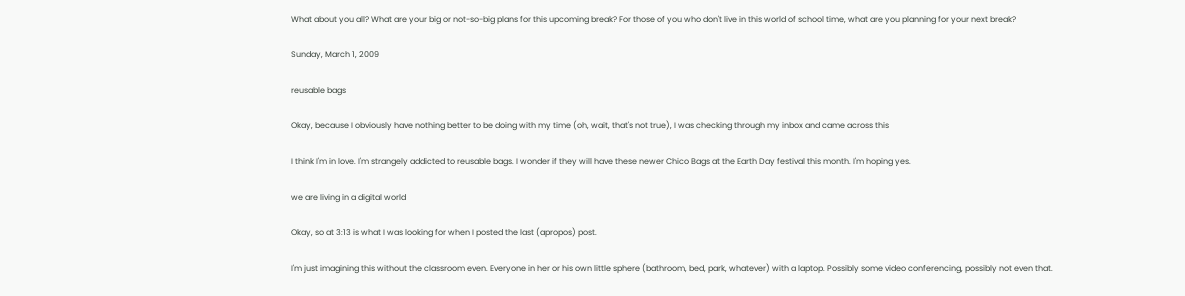What about you all? What are your big or not-so-big plans for this upcoming break? For those of you who don't live in this world of school time, what are you planning for your next break?

Sunday, March 1, 2009

reusable bags

Okay, because I obviously have nothing better to be doing with my time (oh, wait, that's not true), I was checking through my inbox and came across this

I think I'm in love. I'm strangely addicted to reusable bags. I wonder if they will have these newer Chico Bags at the Earth Day festival this month. I'm hoping yes.

we are living in a digital world

Okay, so at 3:13 is what I was looking for when I posted the last (apropos) post.

I'm just imagining this without the classroom even. Everyone in her or his own little sphere (bathroom, bed, park, whatever) with a laptop. Possibly some video conferencing, possibly not even that.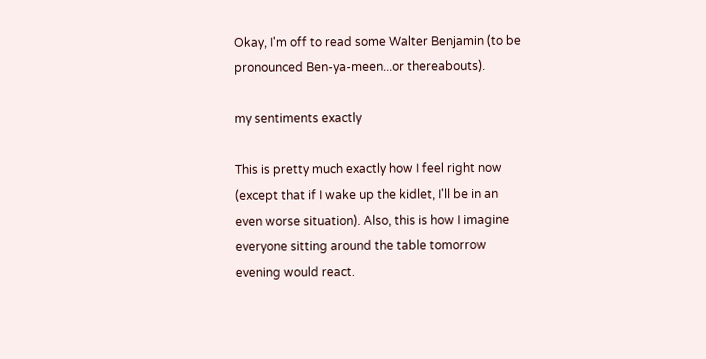Okay, I'm off to read some Walter Benjamin (to be pronounced Ben-ya-meen...or thereabouts).

my sentiments exactly

This is pretty much exactly how I feel right now (except that if I wake up the kidlet, I'll be in an even worse situation). Also, this is how I imagine everyone sitting around the table tomorrow evening would react.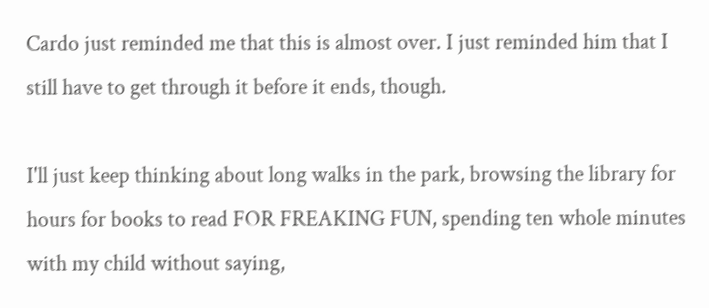Cardo just reminded me that this is almost over. I just reminded him that I still have to get through it before it ends, though.

I'll just keep thinking about long walks in the park, browsing the library for hours for books to read FOR FREAKING FUN, spending ten whole minutes with my child without saying,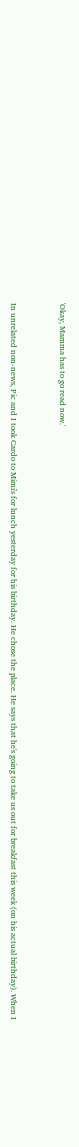'Okay, Mamma has to go read now.'


In unrelated non-news, Pic and I took Cardo to Mimi's for lunch yesterday for his birthday. He chose the place. He says that he's going to take us out for breakfast this week (on his actual birthday). When I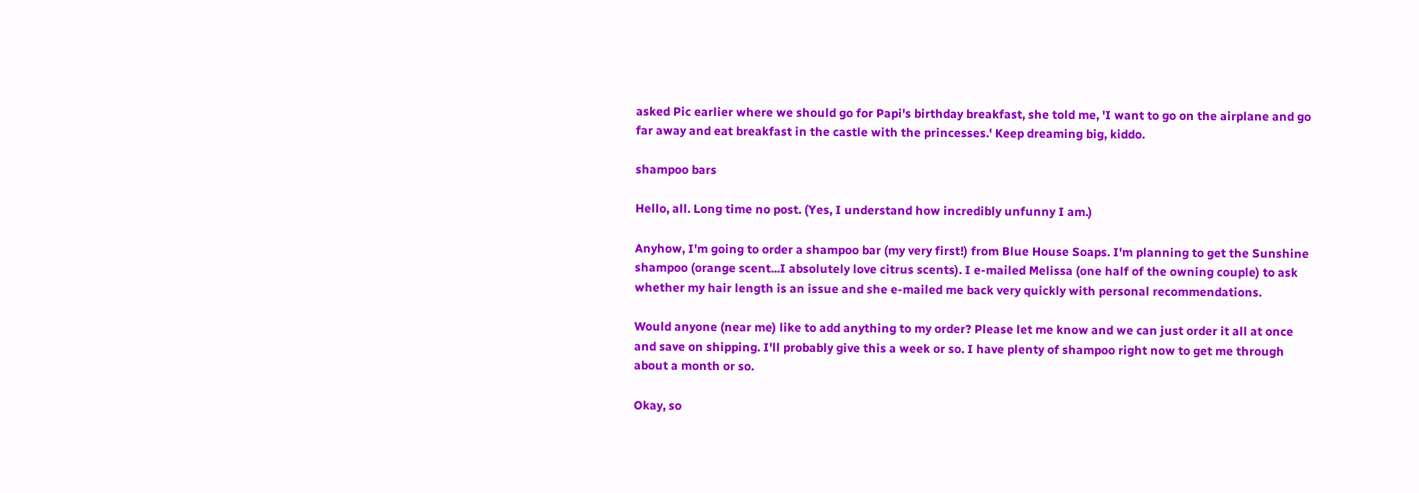asked Pic earlier where we should go for Papi's birthday breakfast, she told me, 'I want to go on the airplane and go far away and eat breakfast in the castle with the princesses.' Keep dreaming big, kiddo.

shampoo bars

Hello, all. Long time no post. (Yes, I understand how incredibly unfunny I am.)

Anyhow, I'm going to order a shampoo bar (my very first!) from Blue House Soaps. I'm planning to get the Sunshine shampoo (orange scent...I absolutely love citrus scents). I e-mailed Melissa (one half of the owning couple) to ask whether my hair length is an issue and she e-mailed me back very quickly with personal recommendations.

Would anyone (near me) like to add anything to my order? Please let me know and we can just order it all at once and save on shipping. I'll probably give this a week or so. I have plenty of shampoo right now to get me through about a month or so.

Okay, so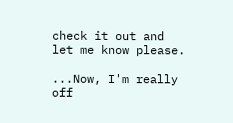check it out and let me know please.

...Now, I'm really off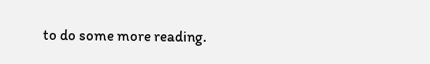to do some more reading.